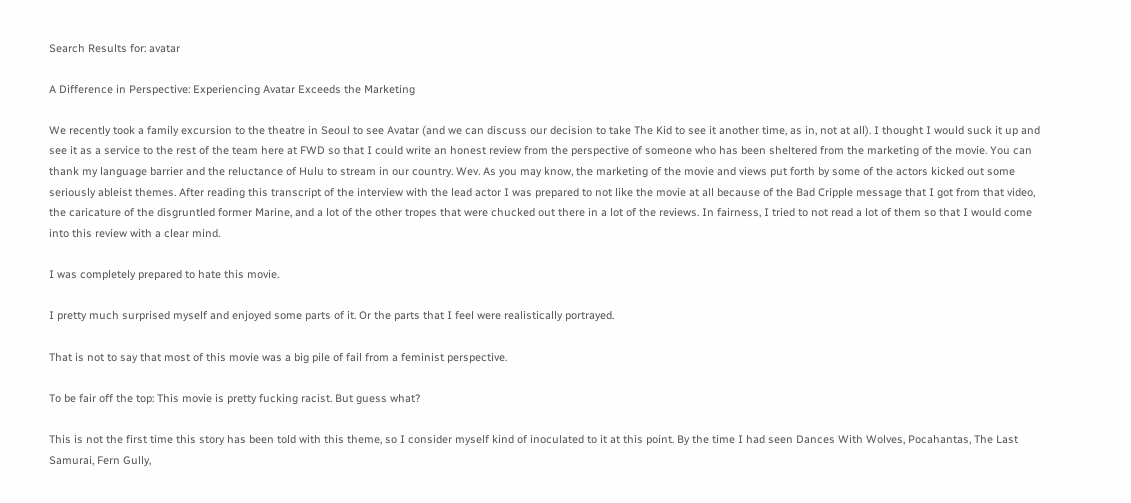Search Results for: avatar

A Difference in Perspective: Experiencing Avatar Exceeds the Marketing

We recently took a family excursion to the theatre in Seoul to see Avatar (and we can discuss our decision to take The Kid to see it another time, as in, not at all). I thought I would suck it up and see it as a service to the rest of the team here at FWD so that I could write an honest review from the perspective of someone who has been sheltered from the marketing of the movie. You can thank my language barrier and the reluctance of Hulu to stream in our country. Wev. As you may know, the marketing of the movie and views put forth by some of the actors kicked out some seriously ableist themes. After reading this transcript of the interview with the lead actor I was prepared to not like the movie at all because of the Bad Cripple message that I got from that video, the caricature of the disgruntled former Marine, and a lot of the other tropes that were chucked out there in a lot of the reviews. In fairness, I tried to not read a lot of them so that I would come into this review with a clear mind.

I was completely prepared to hate this movie.

I pretty much surprised myself and enjoyed some parts of it. Or the parts that I feel were realistically portrayed.

That is not to say that most of this movie was a big pile of fail from a feminist perspective.

To be fair off the top: This movie is pretty fucking racist. But guess what?

This is not the first time this story has been told with this theme, so I consider myself kind of inoculated to it at this point. By the time I had seen Dances With Wolves, Pocahantas, The Last Samurai, Fern Gully,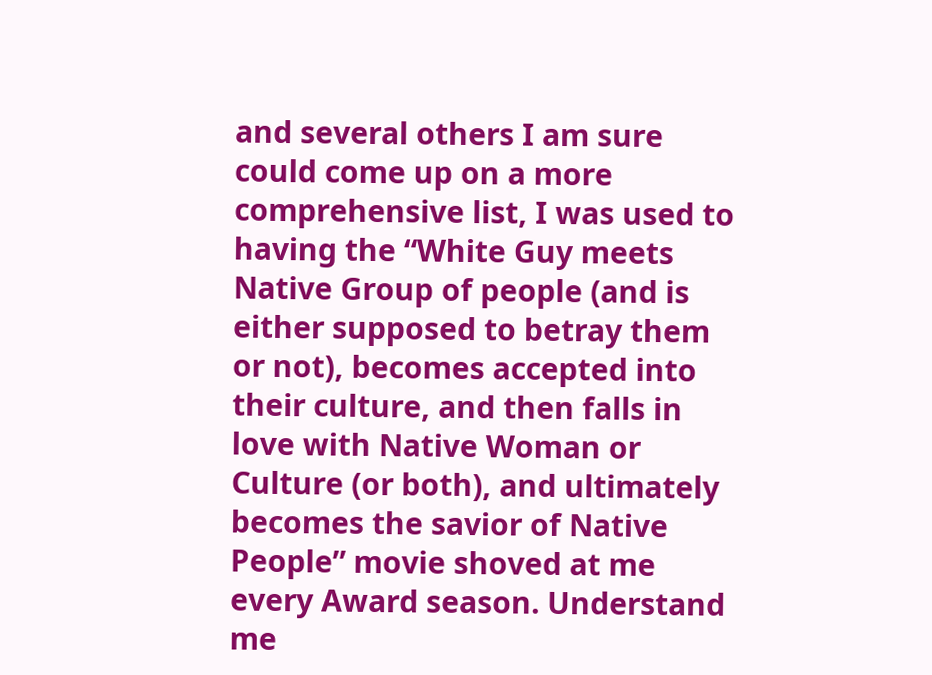and several others I am sure could come up on a more comprehensive list, I was used to having the “White Guy meets Native Group of people (and is either supposed to betray them or not), becomes accepted into their culture, and then falls in love with Native Woman or Culture (or both), and ultimately becomes the savior of Native People” movie shoved at me every Award season. Understand me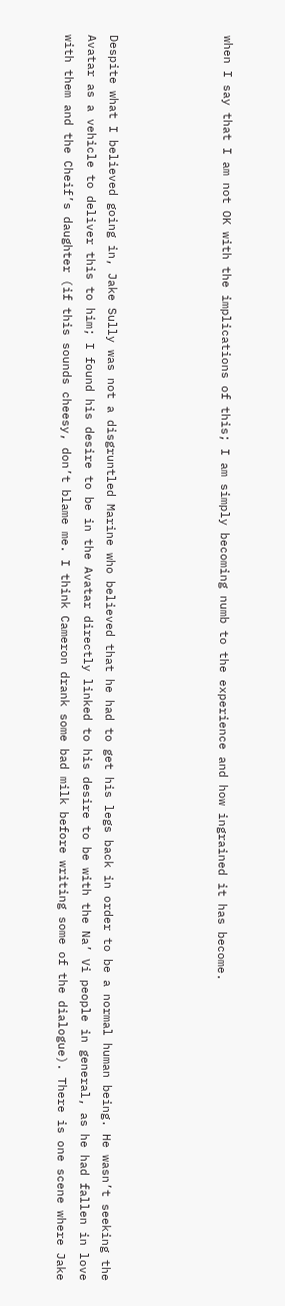when I say that I am not OK with the implications of this; I am simply becoming numb to the experience and how ingrained it has become.




Despite what I believed going in, Jake Sully was not a disgruntled Marine who believed that he had to get his legs back in order to be a normal human being. He wasn’t seeking the Avatar as a vehicle to deliver this to him; I found his desire to be in the Avatar directly linked to his desire to be with the Na’ Vi people in general, as he had fallen in love with them and the Cheif’s daughter (if this sounds cheesy, don’t blame me. I think Cameron drank some bad milk before writing some of the dialogue). There is one scene where Jake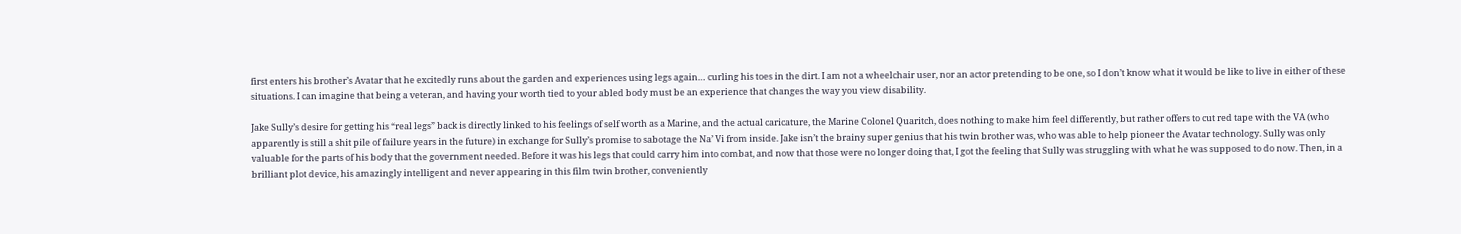first enters his brother’s Avatar that he excitedly runs about the garden and experiences using legs again… curling his toes in the dirt. I am not a wheelchair user, nor an actor pretending to be one, so I don’t know what it would be like to live in either of these situations. I can imagine that being a veteran, and having your worth tied to your abled body must be an experience that changes the way you view disability.

Jake Sully’s desire for getting his “real legs” back is directly linked to his feelings of self worth as a Marine, and the actual caricature, the Marine Colonel Quaritch, does nothing to make him feel differently, but rather offers to cut red tape with the VA (who apparently is still a shit pile of failure years in the future) in exchange for Sully’s promise to sabotage the Na’ Vi from inside. Jake isn’t the brainy super genius that his twin brother was, who was able to help pioneer the Avatar technology. Sully was only valuable for the parts of his body that the government needed. Before it was his legs that could carry him into combat, and now that those were no longer doing that, I got the feeling that Sully was struggling with what he was supposed to do now. Then, in a brilliant plot device, his amazingly intelligent and never appearing in this film twin brother, conveniently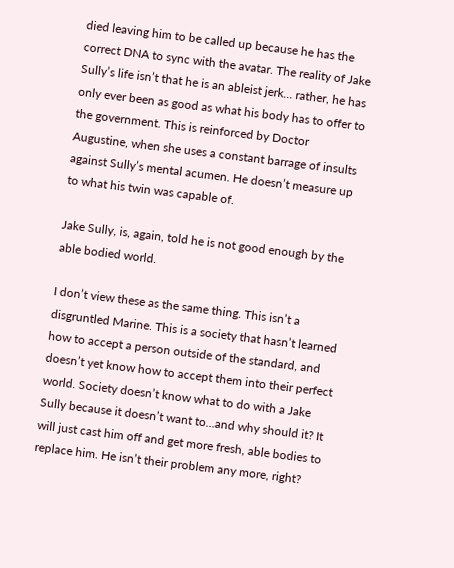died leaving him to be called up because he has the correct DNA to sync with the avatar. The reality of Jake Sully’s life isn’t that he is an ableist jerk… rather, he has only ever been as good as what his body has to offer to the government. This is reinforced by Doctor Augustine, when she uses a constant barrage of insults against Sully’s mental acumen. He doesn’t measure up to what his twin was capable of.

Jake Sully, is, again, told he is not good enough by the able bodied world.

I don’t view these as the same thing. This isn’t a disgruntled Marine. This is a society that hasn’t learned how to accept a person outside of the standard, and doesn’t yet know how to accept them into their perfect world. Society doesn’t know what to do with a Jake Sully because it doesn’t want to…and why should it? It will just cast him off and get more fresh, able bodies to replace him. He isn’t their problem any more, right?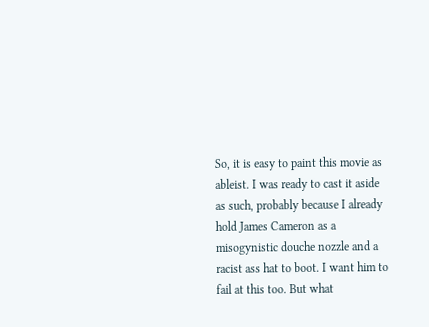So, it is easy to paint this movie as ableist. I was ready to cast it aside as such, probably because I already hold James Cameron as a misogynistic douche nozzle and a racist ass hat to boot. I want him to fail at this too. But what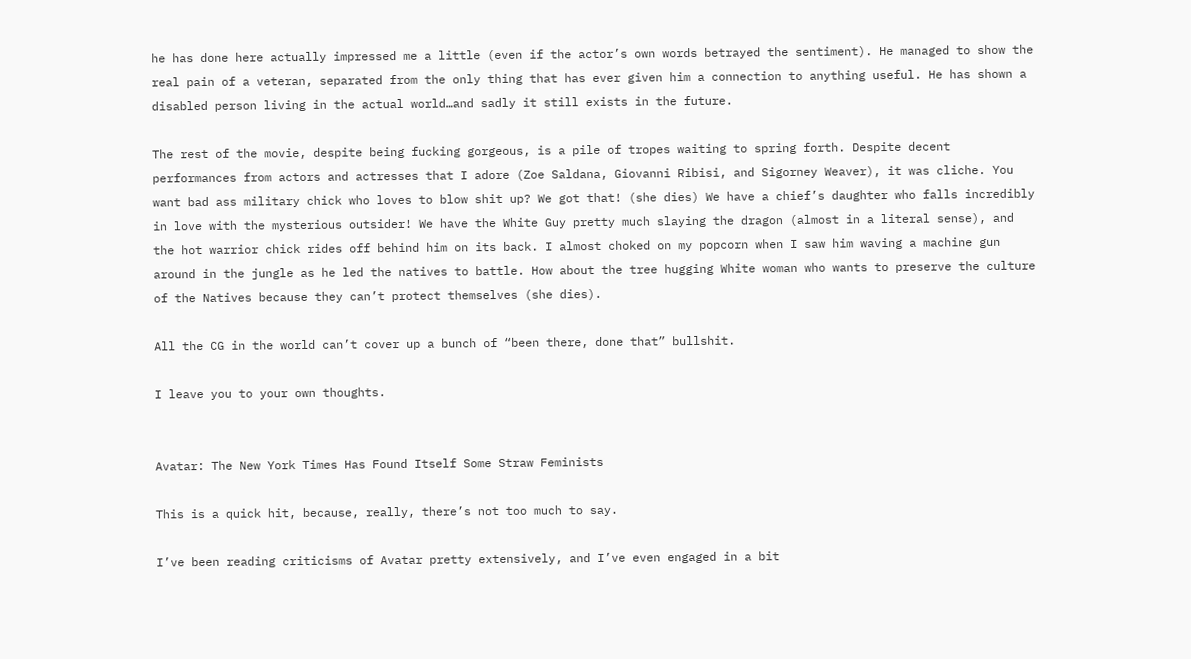he has done here actually impressed me a little (even if the actor’s own words betrayed the sentiment). He managed to show the real pain of a veteran, separated from the only thing that has ever given him a connection to anything useful. He has shown a disabled person living in the actual world…and sadly it still exists in the future.

The rest of the movie, despite being fucking gorgeous, is a pile of tropes waiting to spring forth. Despite decent performances from actors and actresses that I adore (Zoe Saldana, Giovanni Ribisi, and Sigorney Weaver), it was cliche. You want bad ass military chick who loves to blow shit up? We got that! (she dies) We have a chief’s daughter who falls incredibly in love with the mysterious outsider! We have the White Guy pretty much slaying the dragon (almost in a literal sense), and the hot warrior chick rides off behind him on its back. I almost choked on my popcorn when I saw him waving a machine gun around in the jungle as he led the natives to battle. How about the tree hugging White woman who wants to preserve the culture of the Natives because they can’t protect themselves (she dies).

All the CG in the world can’t cover up a bunch of “been there, done that” bullshit.

I leave you to your own thoughts.


Avatar: The New York Times Has Found Itself Some Straw Feminists

This is a quick hit, because, really, there’s not too much to say.

I’ve been reading criticisms of Avatar pretty extensively, and I’ve even engaged in a bit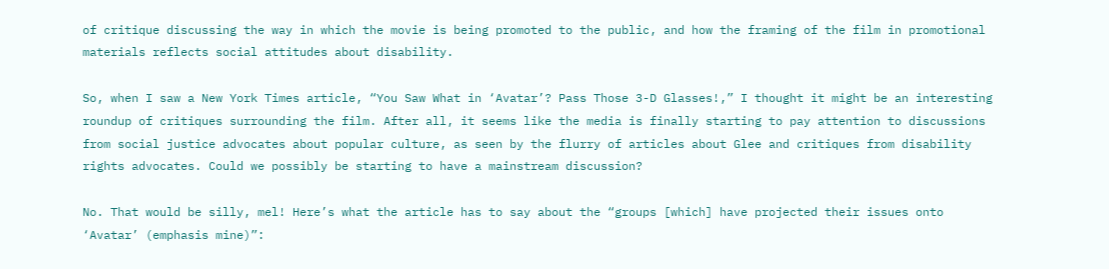of critique discussing the way in which the movie is being promoted to the public, and how the framing of the film in promotional materials reflects social attitudes about disability.

So, when I saw a New York Times article, “You Saw What in ‘Avatar’? Pass Those 3-D Glasses!,” I thought it might be an interesting roundup of critiques surrounding the film. After all, it seems like the media is finally starting to pay attention to discussions from social justice advocates about popular culture, as seen by the flurry of articles about Glee and critiques from disability rights advocates. Could we possibly be starting to have a mainstream discussion?

No. That would be silly, mel! Here’s what the article has to say about the “groups [which] have projected their issues onto ‘Avatar’ (emphasis mine)”: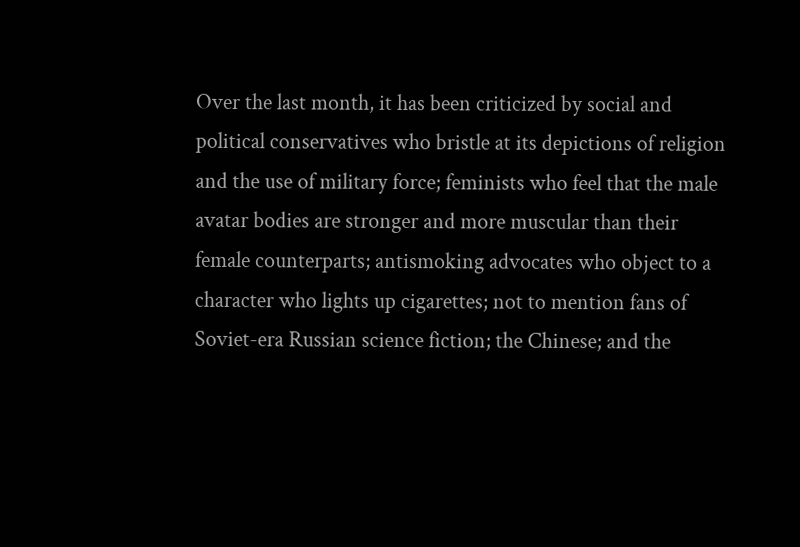Over the last month, it has been criticized by social and political conservatives who bristle at its depictions of religion and the use of military force; feminists who feel that the male avatar bodies are stronger and more muscular than their female counterparts; antismoking advocates who object to a character who lights up cigarettes; not to mention fans of Soviet-era Russian science fiction; the Chinese; and the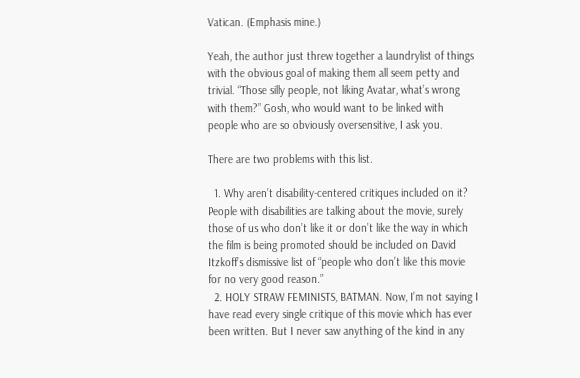Vatican. (Emphasis mine.)

Yeah, the author just threw together a laundrylist of things with the obvious goal of making them all seem petty and trivial. “Those silly people, not liking Avatar, what’s wrong with them?” Gosh, who would want to be linked with  people who are so obviously oversensitive, I ask you.

There are two problems with this list.

  1. Why aren’t disability-centered critiques included on it? People with disabilities are talking about the movie, surely those of us who don’t like it or don’t like the way in which the film is being promoted should be included on David Itzkoff’s dismissive list of “people who don’t like this movie for no very good reason.”
  2. HOLY STRAW FEMINISTS, BATMAN. Now, I’m not saying I have read every single critique of this movie which has ever been written. But I never saw anything of the kind in any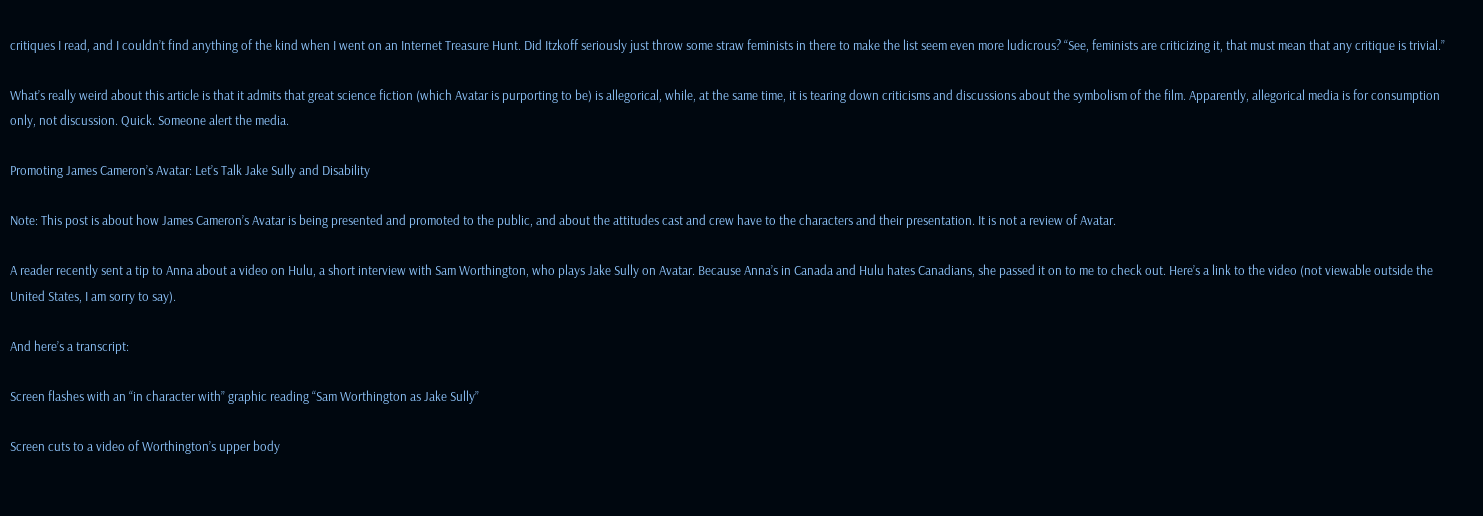critiques I read, and I couldn’t find anything of the kind when I went on an Internet Treasure Hunt. Did Itzkoff seriously just throw some straw feminists in there to make the list seem even more ludicrous? “See, feminists are criticizing it, that must mean that any critique is trivial.”

What’s really weird about this article is that it admits that great science fiction (which Avatar is purporting to be) is allegorical, while, at the same time, it is tearing down criticisms and discussions about the symbolism of the film. Apparently, allegorical media is for consumption only, not discussion. Quick. Someone alert the media.

Promoting James Cameron’s Avatar: Let’s Talk Jake Sully and Disability

Note: This post is about how James Cameron’s Avatar is being presented and promoted to the public, and about the attitudes cast and crew have to the characters and their presentation. It is not a review of Avatar.

A reader recently sent a tip to Anna about a video on Hulu, a short interview with Sam Worthington, who plays Jake Sully on Avatar. Because Anna’s in Canada and Hulu hates Canadians, she passed it on to me to check out. Here’s a link to the video (not viewable outside the United States, I am sorry to say).

And here’s a transcript:

Screen flashes with an “in character with” graphic reading “Sam Worthington as Jake Sully”

Screen cuts to a video of Worthington’s upper body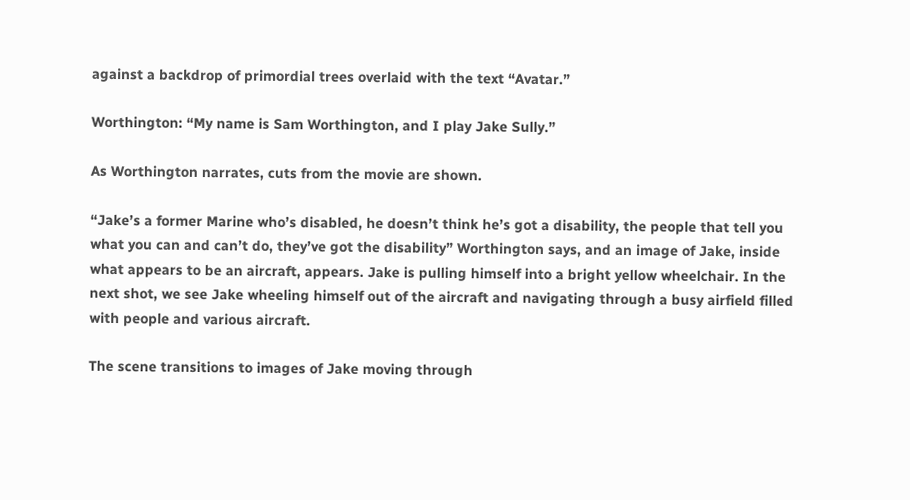against a backdrop of primordial trees overlaid with the text “Avatar.”

Worthington: “My name is Sam Worthington, and I play Jake Sully.”

As Worthington narrates, cuts from the movie are shown.

“Jake’s a former Marine who’s disabled, he doesn’t think he’s got a disability, the people that tell you what you can and can’t do, they’ve got the disability” Worthington says, and an image of Jake, inside what appears to be an aircraft, appears. Jake is pulling himself into a bright yellow wheelchair. In the next shot, we see Jake wheeling himself out of the aircraft and navigating through a busy airfield filled with people and various aircraft.

The scene transitions to images of Jake moving through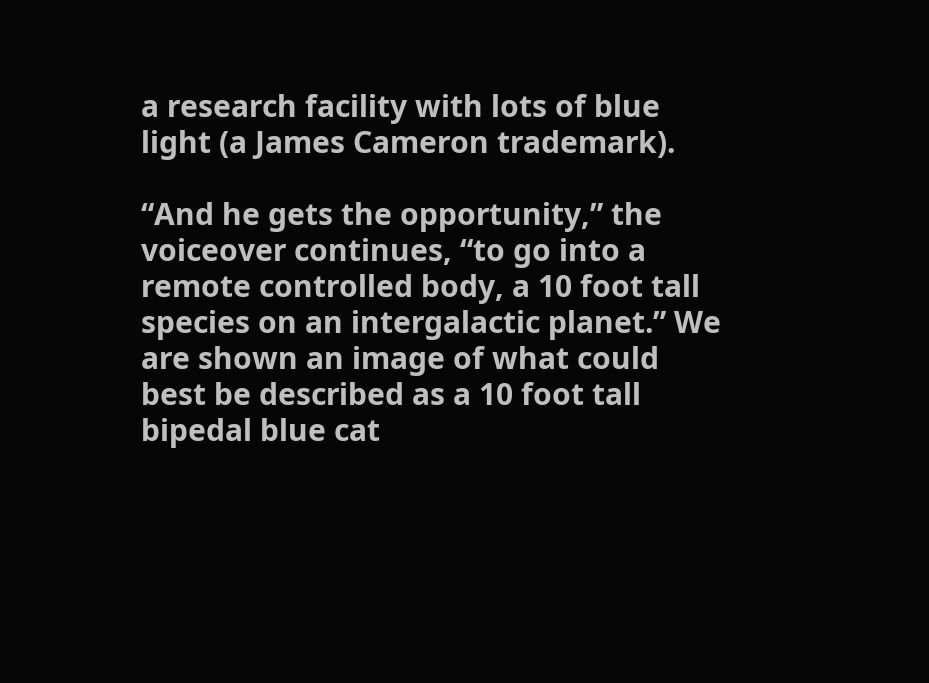a research facility with lots of blue light (a James Cameron trademark).

“And he gets the opportunity,” the voiceover continues, “to go into a remote controlled body, a 10 foot tall species on an intergalactic planet.” We are shown an image of what could best be described as a 10 foot tall bipedal blue cat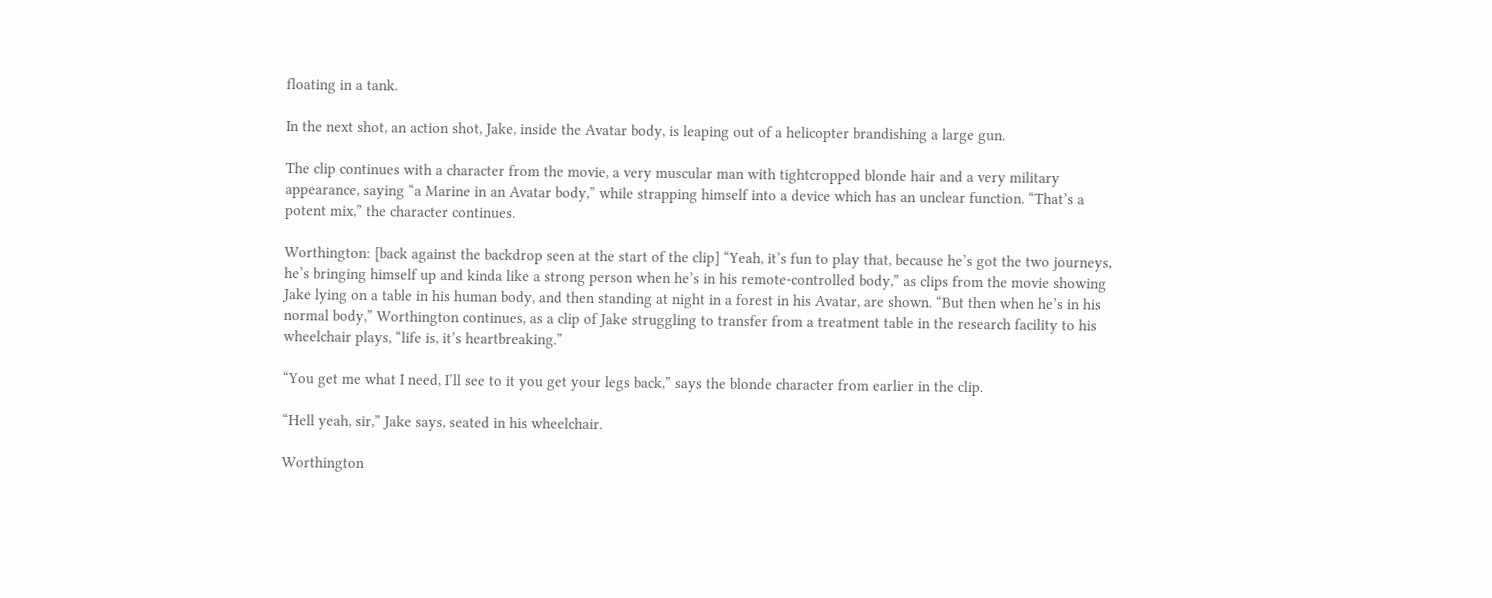floating in a tank.

In the next shot, an action shot, Jake, inside the Avatar body, is leaping out of a helicopter brandishing a large gun.

The clip continues with a character from the movie, a very muscular man with tightcropped blonde hair and a very military appearance, saying “a Marine in an Avatar body,” while strapping himself into a device which has an unclear function. “That’s a potent mix,” the character continues.

Worthington: [back against the backdrop seen at the start of the clip] “Yeah, it’s fun to play that, because he’s got the two journeys, he’s bringing himself up and kinda like a strong person when he’s in his remote-controlled body,” as clips from the movie showing Jake lying on a table in his human body, and then standing at night in a forest in his Avatar, are shown. “But then when he’s in his normal body,” Worthington continues, as a clip of Jake struggling to transfer from a treatment table in the research facility to his wheelchair plays, “life is, it’s heartbreaking.”

“You get me what I need, I’ll see to it you get your legs back,” says the blonde character from earlier in the clip.

“Hell yeah, sir,” Jake says, seated in his wheelchair.

Worthington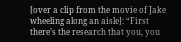[over a clip from the movie of Jake wheeling along an aisle]: “First there’s the research that you, you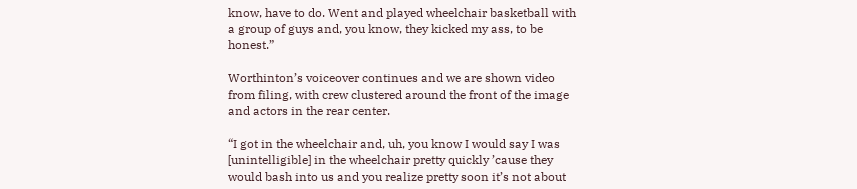know, have to do. Went and played wheelchair basketball with a group of guys and, you know, they kicked my ass, to be honest.”

Worthinton’s voiceover continues and we are shown video from filing, with crew clustered around the front of the image and actors in the rear center.

“I got in the wheelchair and, uh, you know I would say I was [unintelligible] in the wheelchair pretty quickly ’cause they would bash into us and you realize pretty soon it’s not about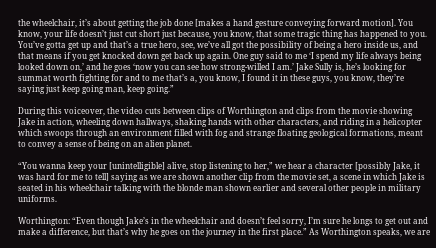the wheelchair, it’s about getting the job done [makes a hand gesture conveying forward motion]. You know, your life doesn’t just cut short just because, you know, that some tragic thing has happened to you. You’ve gotta get up and that’s a true hero, see, we’ve all got the possibility of being a hero inside us, and that means if you get knocked down get back up again. One guy said to me ‘I spend my life always being looked down on,’ and he goes ‘now you can see how strong-willed I am.’ Jake Sully is, he’s looking for summat worth fighting for and to me that’s a, you know, I found it in these guys, you know, they’re saying just keep going man, keep going.”

During this voiceover, the video cuts between clips of Worthington and clips from the movie showing Jake in action, wheeling down hallways, shaking hands with other characters, and riding in a helicopter which swoops through an environment filled with fog and strange floating geological formations, meant to convey a sense of being on an alien planet.

“You wanna keep your [unintelligible] alive, stop listening to her,” we hear a character [possibly Jake, it was hard for me to tell] saying as we are shown another clip from the movie set, a scene in which Jake is seated in his wheelchair talking with the blonde man shown earlier and several other people in military uniforms.

Worthington: “Even though Jake’s in the wheelchair and doesn’t feel sorry, I’m sure he longs to get out and make a difference, but that’s why he goes on the journey in the first place.” As Worthington speaks, we are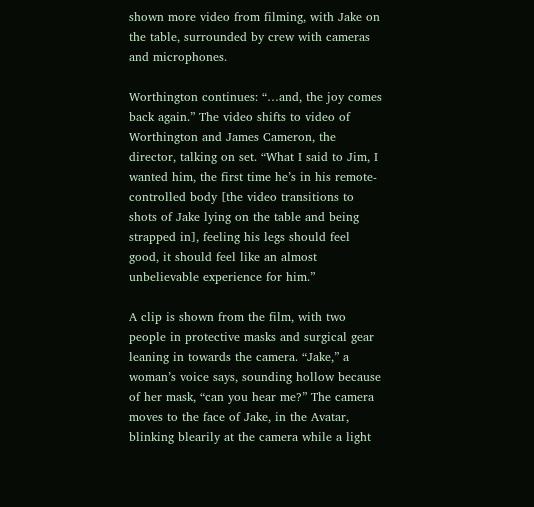shown more video from filming, with Jake on the table, surrounded by crew with cameras and microphones.

Worthington continues: “…and, the joy comes back again.” The video shifts to video of Worthington and James Cameron, the director, talking on set. “What I said to Jim, I wanted him, the first time he’s in his remote-controlled body [the video transitions to shots of Jake lying on the table and being strapped in], feeling his legs should feel good, it should feel like an almost unbelievable experience for him.”

A clip is shown from the film, with two people in protective masks and surgical gear leaning in towards the camera. “Jake,” a woman’s voice says, sounding hollow because of her mask, “can you hear me?” The camera moves to the face of Jake, in the Avatar, blinking blearily at the camera while a light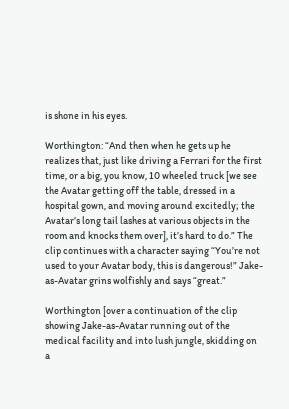is shone in his eyes.

Worthington: “And then when he gets up he realizes that, just like driving a Ferrari for the first time, or a big, you know, 10 wheeled truck [we see the Avatar getting off the table, dressed in a hospital gown, and moving around excitedly; the Avatar’s long tail lashes at various objects in the room and knocks them over], it’s hard to do.” The clip continues with a character saying “You’re not used to your Avatar body, this is dangerous!” Jake-as-Avatar grins wolfishly and says “great.”

Worthington [over a continuation of the clip showing Jake-as-Avatar running out of the medical facility and into lush jungle, skidding on a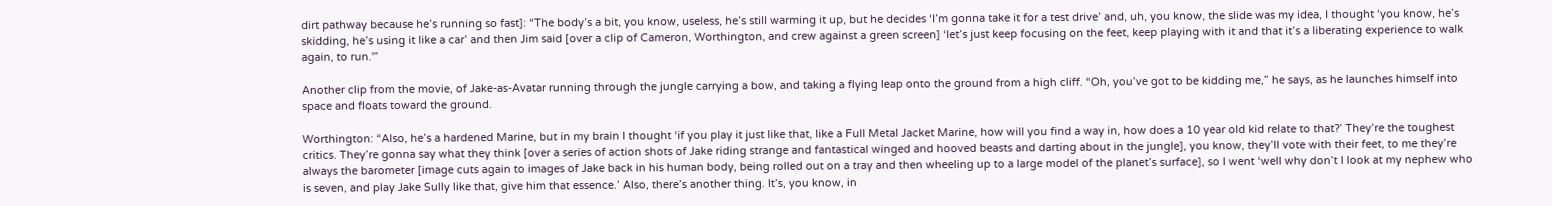dirt pathway because he’s running so fast]: “The body’s a bit, you know, useless, he’s still warming it up, but he decides ‘I’m gonna take it for a test drive’ and, uh, you know, the slide was my idea, I thought ‘you know, he’s skidding, he’s using it like a car’ and then Jim said [over a clip of Cameron, Worthington, and crew against a green screen] ‘let’s just keep focusing on the feet, keep playing with it and that it’s a liberating experience to walk again, to run.'”

Another clip from the movie, of Jake-as-Avatar running through the jungle carrying a bow, and taking a flying leap onto the ground from a high cliff. “Oh, you’ve got to be kidding me,” he says, as he launches himself into space and floats toward the ground.

Worthington: “Also, he’s a hardened Marine, but in my brain I thought ‘if you play it just like that, like a Full Metal Jacket Marine, how will you find a way in, how does a 10 year old kid relate to that?’ They’re the toughest critics. They’re gonna say what they think [over a series of action shots of Jake riding strange and fantastical winged and hooved beasts and darting about in the jungle], you know, they’ll vote with their feet, to me they’re always the barometer [image cuts again to images of Jake back in his human body, being rolled out on a tray and then wheeling up to a large model of the planet’s surface], so I went ‘well why don’t I look at my nephew who is seven, and play Jake Sully like that, give him that essence.’ Also, there’s another thing. It’s, you know, in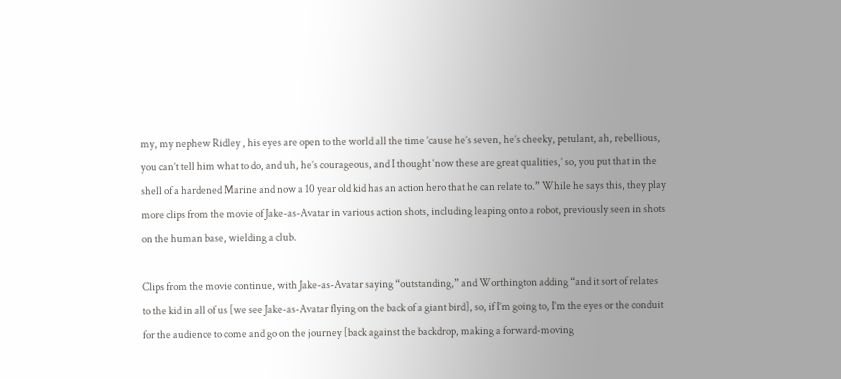my, my nephew Ridley , his eyes are open to the world all the time ’cause he’s seven, he’s cheeky, petulant, ah, rebellious, you can’t tell him what to do, and uh, he’s courageous, and I thought ‘now these are great qualities,’ so, you put that in the shell of a hardened Marine and now a 10 year old kid has an action hero that he can relate to.” While he says this, they play more clips from the movie of Jake-as-Avatar in various action shots, including leaping onto a robot, previously seen in shots on the human base, wielding a club.

Clips from the movie continue, with Jake-as-Avatar saying “outstanding,” and Worthington adding “and it sort of relates to the kid in all of us [we see Jake-as-Avatar flying on the back of a giant bird], so, if I’m going to, I’m the eyes or the conduit for the audience to come and go on the journey [back against the backdrop, making a forward-moving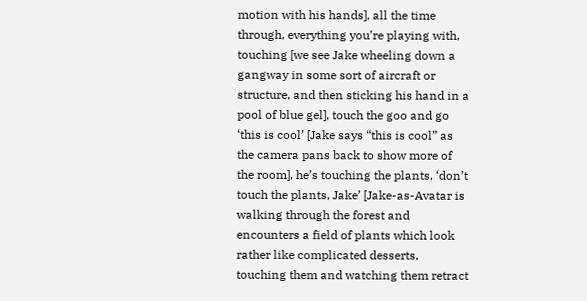motion with his hands], all the time through, everything you’re playing with, touching [we see Jake wheeling down a gangway in some sort of aircraft or structure, and then sticking his hand in a pool of blue gel], touch the goo and go ‘this is cool’ [Jake says “this is cool” as the camera pans back to show more of the room], he’s touching the plants, ‘don’t touch the plants, Jake’ [Jake-as-Avatar is walking through the forest and encounters a field of plants which look rather like complicated desserts, touching them and watching them retract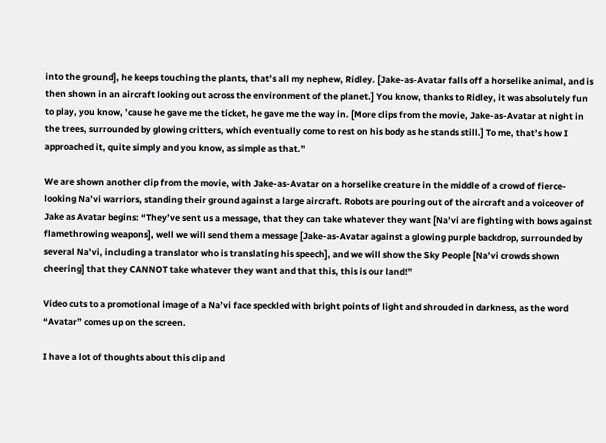into the ground], he keeps touching the plants, that’s all my nephew, Ridley. [Jake-as-Avatar falls off a horselike animal, and is then shown in an aircraft looking out across the environment of the planet.] You know, thanks to Ridley, it was absolutely fun to play, you know, ’cause he gave me the ticket, he gave me the way in. [More clips from the movie, Jake-as-Avatar at night in the trees, surrounded by glowing critters, which eventually come to rest on his body as he stands still.] To me, that’s how I approached it, quite simply and you know, as simple as that.”

We are shown another clip from the movie, with Jake-as-Avatar on a horselike creature in the middle of a crowd of fierce-looking Na’vi warriors, standing their ground against a large aircraft. Robots are pouring out of the aircraft and a voiceover of Jake as Avatar begins: “They’ve sent us a message, that they can take whatever they want [Na’vi are fighting with bows against flamethrowing weapons], well we will send them a message [Jake-as-Avatar against a glowing purple backdrop, surrounded by several Na’vi, including a translator who is translating his speech], and we will show the Sky People [Na’vi crowds shown cheering] that they CANNOT take whatever they want and that this, this is our land!”

Video cuts to a promotional image of a Na’vi face speckled with bright points of light and shrouded in darkness, as the word “Avatar” comes up on the screen.

I have a lot of thoughts about this clip and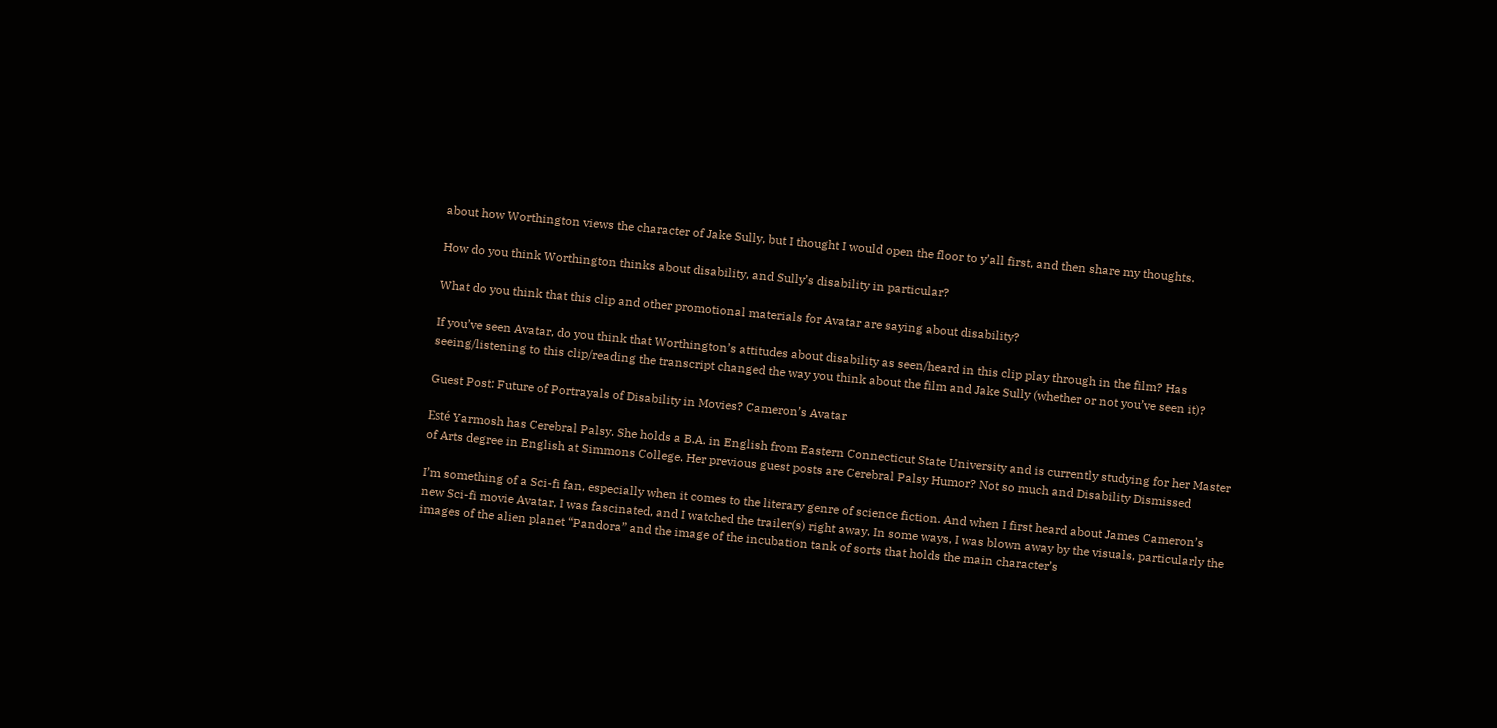about how Worthington views the character of Jake Sully, but I thought I would open the floor to y’all first, and then share my thoughts.

How do you think Worthington thinks about disability, and Sully’s disability in particular?

What do you think that this clip and other promotional materials for Avatar are saying about disability?

If you’ve seen Avatar, do you think that Worthington’s attitudes about disability as seen/heard in this clip play through in the film? Has seeing/listening to this clip/reading the transcript changed the way you think about the film and Jake Sully (whether or not you’ve seen it)?

Guest Post: Future of Portrayals of Disability in Movies? Cameron’s Avatar

Esté Yarmosh has Cerebral Palsy. She holds a B.A. in English from Eastern Connecticut State University and is currently studying for her Master of Arts degree in English at Simmons College. Her previous guest posts are Cerebral Palsy Humor? Not so much and Disability Dismissed

I’m something of a Sci-fi fan, especially when it comes to the literary genre of science fiction. And when I first heard about James Cameron’s new Sci-fi movie Avatar, I was fascinated, and I watched the trailer(s) right away. In some ways, I was blown away by the visuals, particularly the images of the alien planet “Pandora” and the image of the incubation tank of sorts that holds the main character’s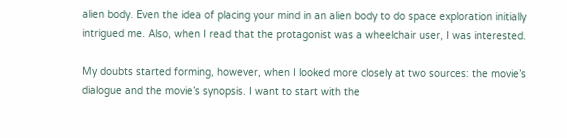alien body. Even the idea of placing your mind in an alien body to do space exploration initially intrigued me. Also, when I read that the protagonist was a wheelchair user, I was interested.

My doubts started forming, however, when I looked more closely at two sources: the movie’s dialogue and the movie’s synopsis. I want to start with the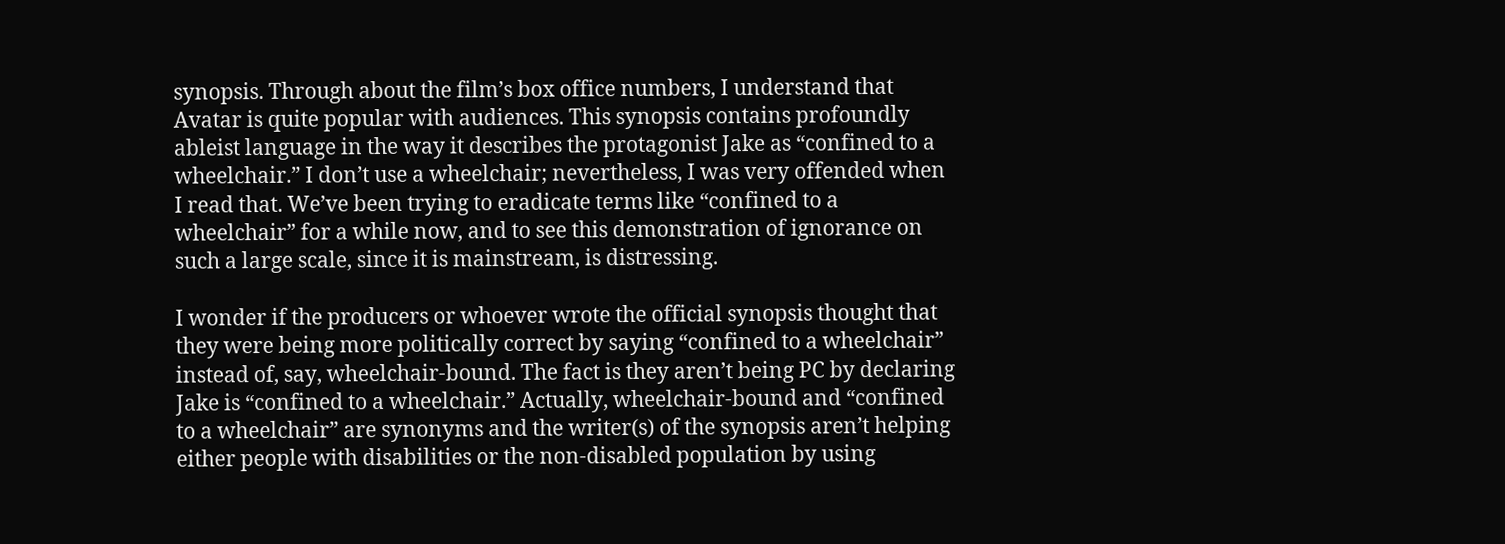synopsis. Through about the film’s box office numbers, I understand that Avatar is quite popular with audiences. This synopsis contains profoundly ableist language in the way it describes the protagonist Jake as “confined to a wheelchair.” I don’t use a wheelchair; nevertheless, I was very offended when I read that. We’ve been trying to eradicate terms like “confined to a wheelchair” for a while now, and to see this demonstration of ignorance on such a large scale, since it is mainstream, is distressing.

I wonder if the producers or whoever wrote the official synopsis thought that they were being more politically correct by saying “confined to a wheelchair” instead of, say, wheelchair-bound. The fact is they aren’t being PC by declaring Jake is “confined to a wheelchair.” Actually, wheelchair-bound and “confined to a wheelchair” are synonyms and the writer(s) of the synopsis aren’t helping either people with disabilities or the non-disabled population by using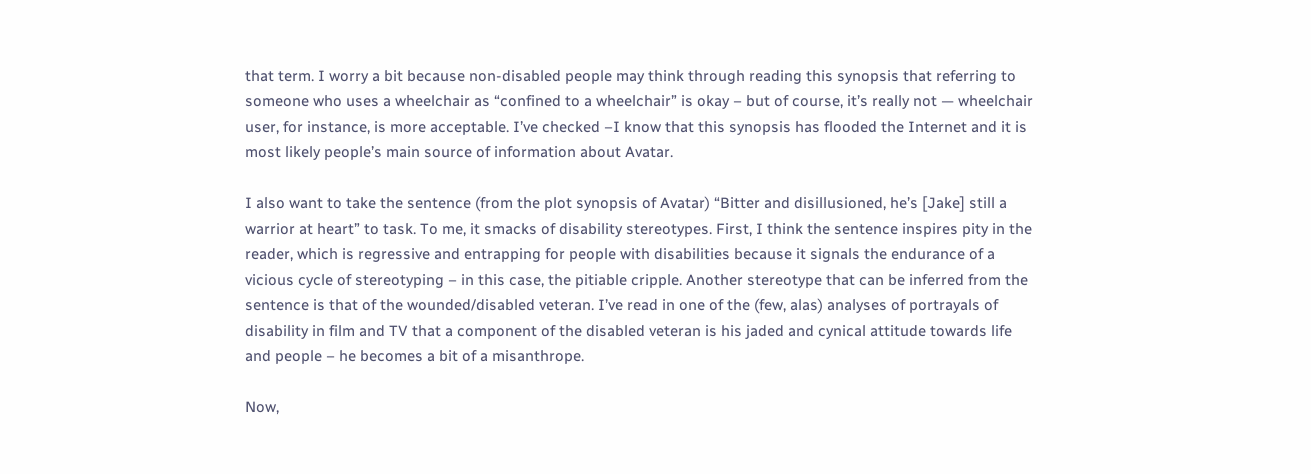that term. I worry a bit because non-disabled people may think through reading this synopsis that referring to someone who uses a wheelchair as “confined to a wheelchair” is okay – but of course, it’s really not — wheelchair user, for instance, is more acceptable. I’ve checked –I know that this synopsis has flooded the Internet and it is most likely people’s main source of information about Avatar.

I also want to take the sentence (from the plot synopsis of Avatar) “Bitter and disillusioned, he’s [Jake] still a warrior at heart” to task. To me, it smacks of disability stereotypes. First, I think the sentence inspires pity in the reader, which is regressive and entrapping for people with disabilities because it signals the endurance of a vicious cycle of stereotyping – in this case, the pitiable cripple. Another stereotype that can be inferred from the sentence is that of the wounded/disabled veteran. I’ve read in one of the (few, alas) analyses of portrayals of disability in film and TV that a component of the disabled veteran is his jaded and cynical attitude towards life and people – he becomes a bit of a misanthrope.

Now,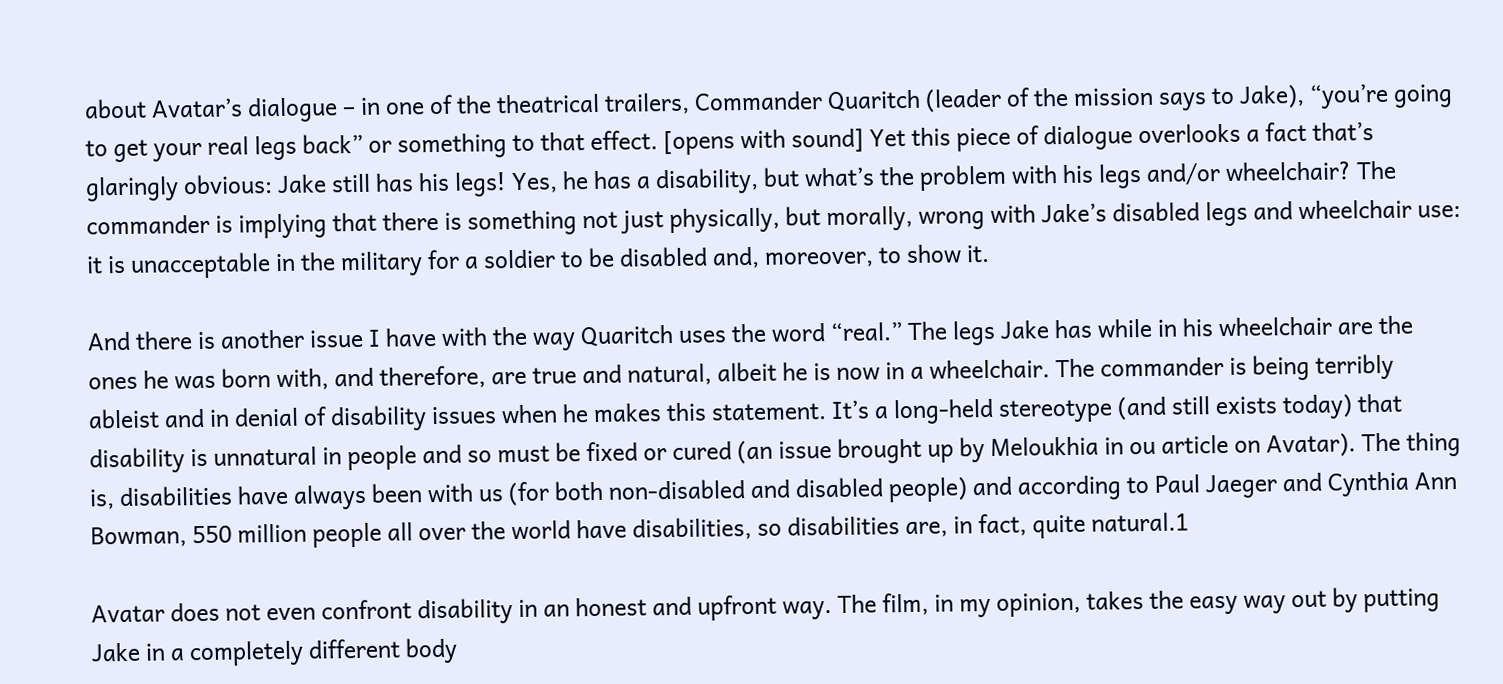about Avatar’s dialogue – in one of the theatrical trailers, Commander Quaritch (leader of the mission says to Jake), “you’re going to get your real legs back” or something to that effect. [opens with sound] Yet this piece of dialogue overlooks a fact that’s glaringly obvious: Jake still has his legs! Yes, he has a disability, but what’s the problem with his legs and/or wheelchair? The commander is implying that there is something not just physically, but morally, wrong with Jake’s disabled legs and wheelchair use: it is unacceptable in the military for a soldier to be disabled and, moreover, to show it.

And there is another issue I have with the way Quaritch uses the word “real.” The legs Jake has while in his wheelchair are the ones he was born with, and therefore, are true and natural, albeit he is now in a wheelchair. The commander is being terribly ableist and in denial of disability issues when he makes this statement. It’s a long-held stereotype (and still exists today) that disability is unnatural in people and so must be fixed or cured (an issue brought up by Meloukhia in ou article on Avatar). The thing is, disabilities have always been with us (for both non-disabled and disabled people) and according to Paul Jaeger and Cynthia Ann Bowman, 550 million people all over the world have disabilities, so disabilities are, in fact, quite natural.1

Avatar does not even confront disability in an honest and upfront way. The film, in my opinion, takes the easy way out by putting Jake in a completely different body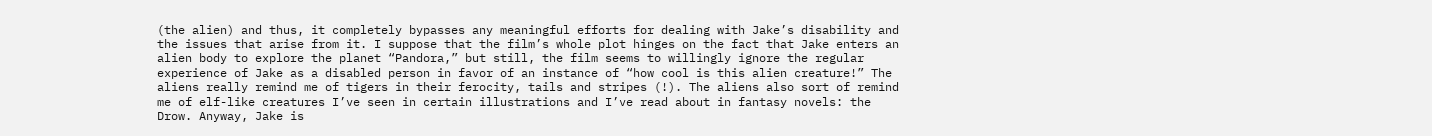(the alien) and thus, it completely bypasses any meaningful efforts for dealing with Jake’s disability and the issues that arise from it. I suppose that the film’s whole plot hinges on the fact that Jake enters an alien body to explore the planet “Pandora,” but still, the film seems to willingly ignore the regular experience of Jake as a disabled person in favor of an instance of “how cool is this alien creature!” The aliens really remind me of tigers in their ferocity, tails and stripes (!). The aliens also sort of remind me of elf-like creatures I’ve seen in certain illustrations and I’ve read about in fantasy novels: the Drow. Anyway, Jake is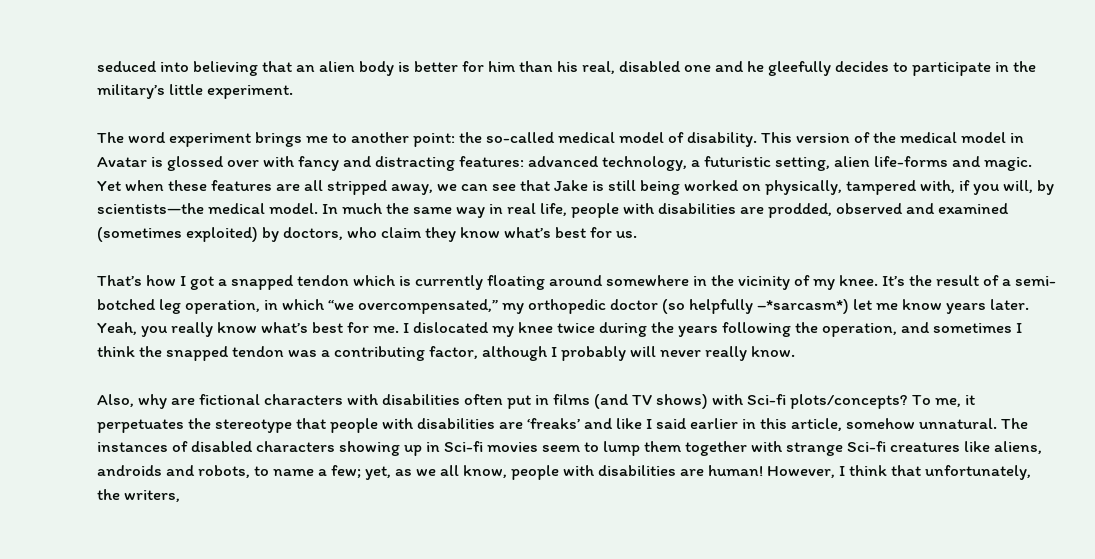seduced into believing that an alien body is better for him than his real, disabled one and he gleefully decides to participate in the military’s little experiment.

The word experiment brings me to another point: the so-called medical model of disability. This version of the medical model in Avatar is glossed over with fancy and distracting features: advanced technology, a futuristic setting, alien life-forms and magic. Yet when these features are all stripped away, we can see that Jake is still being worked on physically, tampered with, if you will, by scientists—the medical model. In much the same way in real life, people with disabilities are prodded, observed and examined (sometimes exploited) by doctors, who claim they know what’s best for us.

That’s how I got a snapped tendon which is currently floating around somewhere in the vicinity of my knee. It’s the result of a semi-botched leg operation, in which “we overcompensated,” my orthopedic doctor (so helpfully –*sarcasm*) let me know years later. Yeah, you really know what’s best for me. I dislocated my knee twice during the years following the operation, and sometimes I think the snapped tendon was a contributing factor, although I probably will never really know.

Also, why are fictional characters with disabilities often put in films (and TV shows) with Sci-fi plots/concepts? To me, it perpetuates the stereotype that people with disabilities are ‘freaks’ and like I said earlier in this article, somehow unnatural. The instances of disabled characters showing up in Sci-fi movies seem to lump them together with strange Sci-fi creatures like aliens, androids and robots, to name a few; yet, as we all know, people with disabilities are human! However, I think that unfortunately, the writers,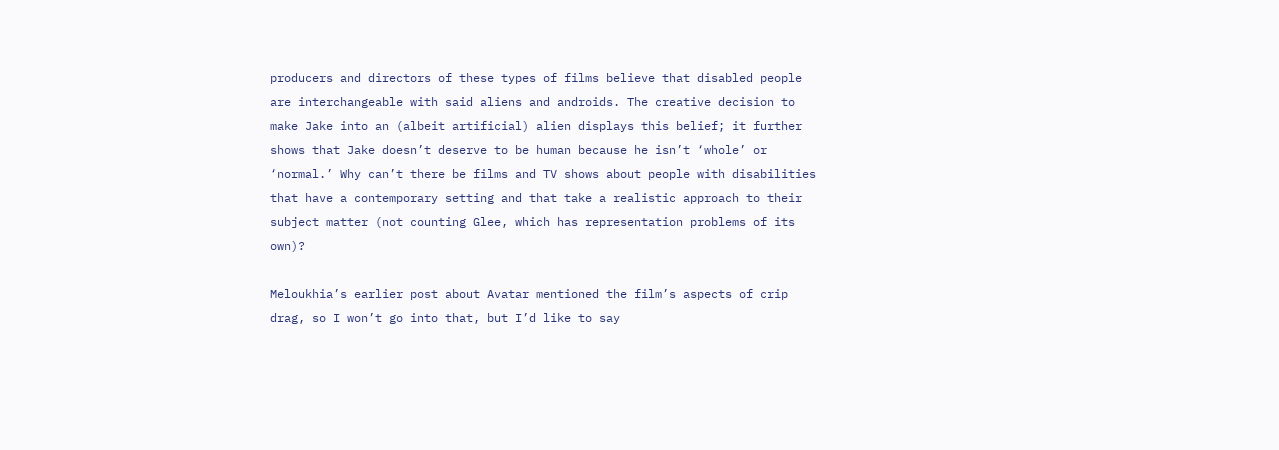producers and directors of these types of films believe that disabled people are interchangeable with said aliens and androids. The creative decision to make Jake into an (albeit artificial) alien displays this belief; it further shows that Jake doesn’t deserve to be human because he isn’t ‘whole’ or ‘normal.’ Why can’t there be films and TV shows about people with disabilities that have a contemporary setting and that take a realistic approach to their subject matter (not counting Glee, which has representation problems of its own)?

Meloukhia’s earlier post about Avatar mentioned the film’s aspects of crip drag, so I won’t go into that, but I’d like to say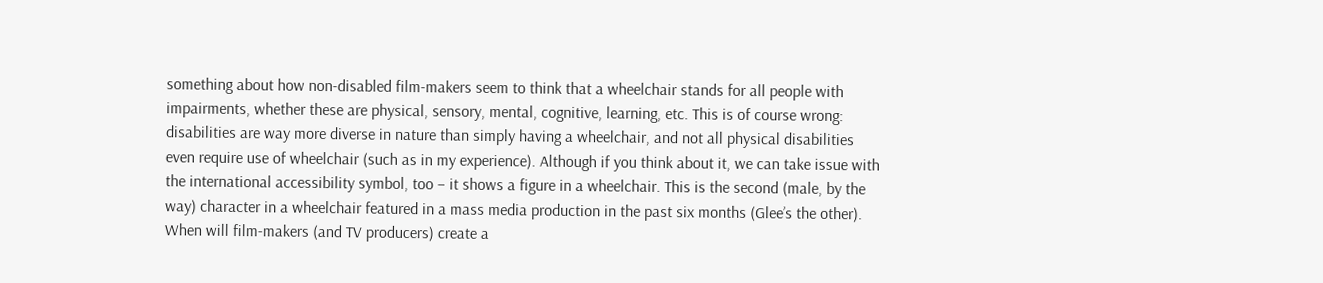something about how non-disabled film-makers seem to think that a wheelchair stands for all people with impairments, whether these are physical, sensory, mental, cognitive, learning, etc. This is of course wrong: disabilities are way more diverse in nature than simply having a wheelchair, and not all physical disabilities even require use of wheelchair (such as in my experience). Although if you think about it, we can take issue with the international accessibility symbol, too – it shows a figure in a wheelchair. This is the second (male, by the way) character in a wheelchair featured in a mass media production in the past six months (Glee’s the other). When will film-makers (and TV producers) create a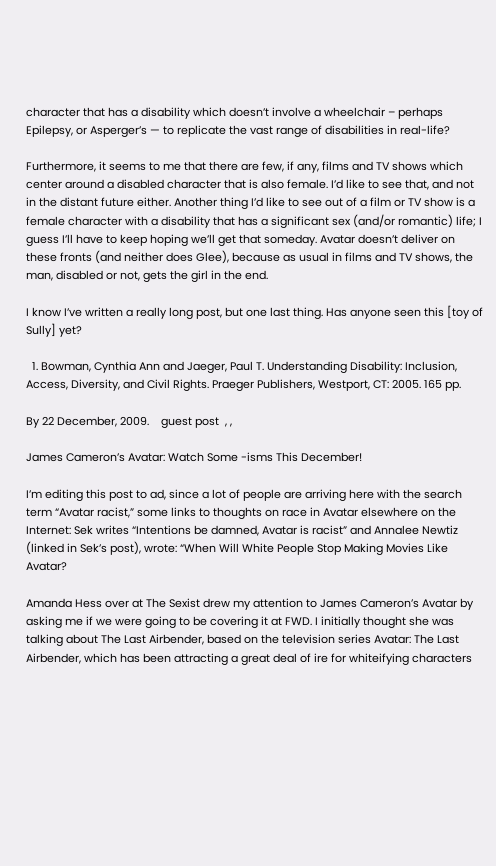character that has a disability which doesn’t involve a wheelchair – perhaps Epilepsy, or Asperger’s — to replicate the vast range of disabilities in real-life?

Furthermore, it seems to me that there are few, if any, films and TV shows which center around a disabled character that is also female. I’d like to see that, and not in the distant future either. Another thing I’d like to see out of a film or TV show is a female character with a disability that has a significant sex (and/or romantic) life; I guess I’ll have to keep hoping we’ll get that someday. Avatar doesn’t deliver on these fronts (and neither does Glee), because as usual in films and TV shows, the man, disabled or not, gets the girl in the end.

I know I’ve written a really long post, but one last thing. Has anyone seen this [toy of Sully] yet?

  1. Bowman, Cynthia Ann and Jaeger, Paul T. Understanding Disability: Inclusion, Access, Diversity, and Civil Rights. Praeger Publishers, Westport, CT: 2005. 165 pp.

By 22 December, 2009.    guest post  , ,

James Cameron’s Avatar: Watch Some -isms This December!

I’m editing this post to ad, since a lot of people are arriving here with the search term “Avatar racist,” some links to thoughts on race in Avatar elsewhere on the Internet: Sek writes “Intentions be damned, Avatar is racist” and Annalee Newtiz (linked in Sek’s post), wrote: “When Will White People Stop Making Movies Like Avatar?

Amanda Hess over at The Sexist drew my attention to James Cameron’s Avatar by asking me if we were going to be covering it at FWD. I initially thought she was talking about The Last Airbender, based on the television series Avatar: The Last Airbender, which has been attracting a great deal of ire for whiteifying characters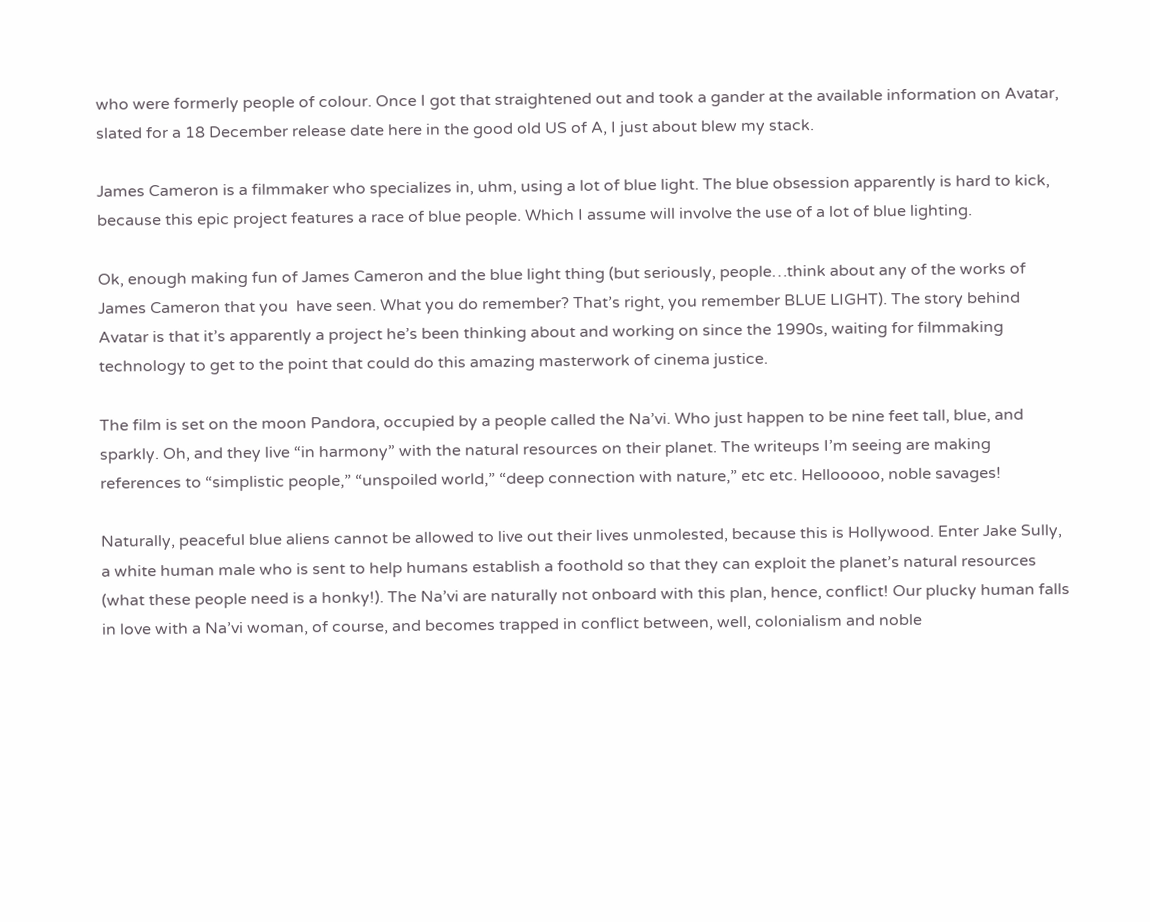who were formerly people of colour. Once I got that straightened out and took a gander at the available information on Avatar, slated for a 18 December release date here in the good old US of A, I just about blew my stack.

James Cameron is a filmmaker who specializes in, uhm, using a lot of blue light. The blue obsession apparently is hard to kick, because this epic project features a race of blue people. Which I assume will involve the use of a lot of blue lighting.

Ok, enough making fun of James Cameron and the blue light thing (but seriously, people…think about any of the works of James Cameron that you  have seen. What you do remember? That’s right, you remember BLUE LIGHT). The story behind Avatar is that it’s apparently a project he’s been thinking about and working on since the 1990s, waiting for filmmaking technology to get to the point that could do this amazing masterwork of cinema justice.

The film is set on the moon Pandora, occupied by a people called the Na’vi. Who just happen to be nine feet tall, blue, and sparkly. Oh, and they live “in harmony” with the natural resources on their planet. The writeups I’m seeing are making references to “simplistic people,” “unspoiled world,” “deep connection with nature,” etc etc. Hellooooo, noble savages!

Naturally, peaceful blue aliens cannot be allowed to live out their lives unmolested, because this is Hollywood. Enter Jake Sully, a white human male who is sent to help humans establish a foothold so that they can exploit the planet’s natural resources (what these people need is a honky!). The Na’vi are naturally not onboard with this plan, hence, conflict! Our plucky human falls in love with a Na’vi woman, of course, and becomes trapped in conflict between, well, colonialism and noble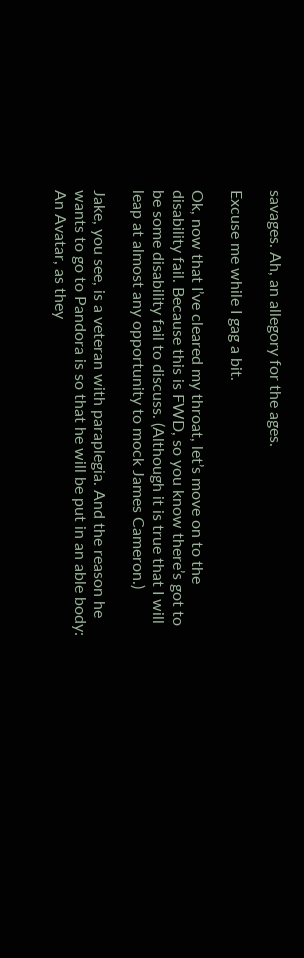savages. Ah, an allegory for the ages.

Excuse me while I gag a bit.

Ok, now that I’ve cleared my throat, let’s move on to the disability fail. Because this is FWD, so you know there’s got to be some disability fail to discuss. (Although it is true that I will leap at almost any opportunity to mock James Cameron.)

Jake, you see, is a veteran with paraplegia. And the reason he wants to go to Pandora is so that he will be put in an able body: An Avatar, as they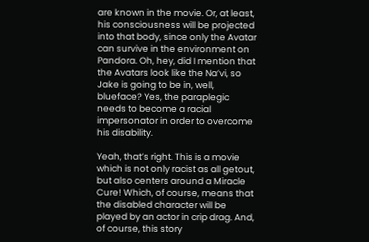are known in the movie. Or, at least, his consciousness will be projected into that body, since only the Avatar can survive in the environment on Pandora. Oh, hey, did I mention that the Avatars look like the Na’vi, so Jake is going to be in, well, blueface? Yes, the paraplegic needs to become a racial impersonator in order to overcome his disability.

Yeah, that’s right. This is a movie which is not only racist as all getout, but also centers around a Miracle Cure! Which, of course, means that the disabled character will be played by an actor in crip drag. And, of course, this story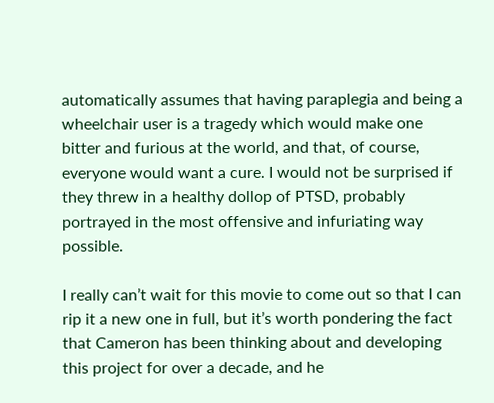automatically assumes that having paraplegia and being a wheelchair user is a tragedy which would make one bitter and furious at the world, and that, of course, everyone would want a cure. I would not be surprised if they threw in a healthy dollop of PTSD, probably portrayed in the most offensive and infuriating way possible.

I really can’t wait for this movie to come out so that I can rip it a new one in full, but it’s worth pondering the fact that Cameron has been thinking about and developing this project for over a decade, and he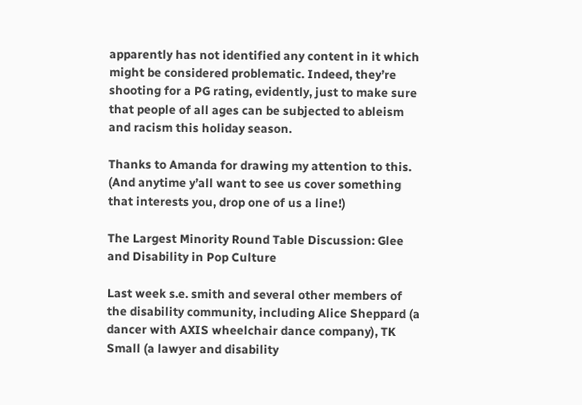apparently has not identified any content in it which might be considered problematic. Indeed, they’re shooting for a PG rating, evidently, just to make sure that people of all ages can be subjected to ableism and racism this holiday season.

Thanks to Amanda for drawing my attention to this. (And anytime y’all want to see us cover something that interests you, drop one of us a line!)

The Largest Minority Round Table Discussion: Glee and Disability in Pop Culture

Last week s.e. smith and several other members of the disability community, including Alice Sheppard (a dancer with AXIS wheelchair dance company), TK Small (a lawyer and disability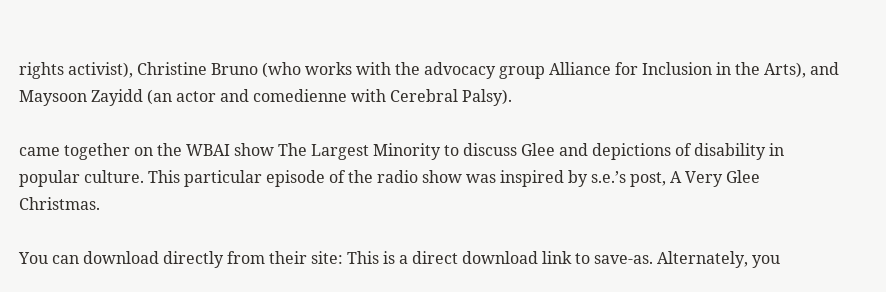rights activist), Christine Bruno (who works with the advocacy group Alliance for Inclusion in the Arts), and Maysoon Zayidd (an actor and comedienne with Cerebral Palsy).

came together on the WBAI show The Largest Minority to discuss Glee and depictions of disability in popular culture. This particular episode of the radio show was inspired by s.e.’s post, A Very Glee Christmas.

You can download directly from their site: This is a direct download link to save-as. Alternately, you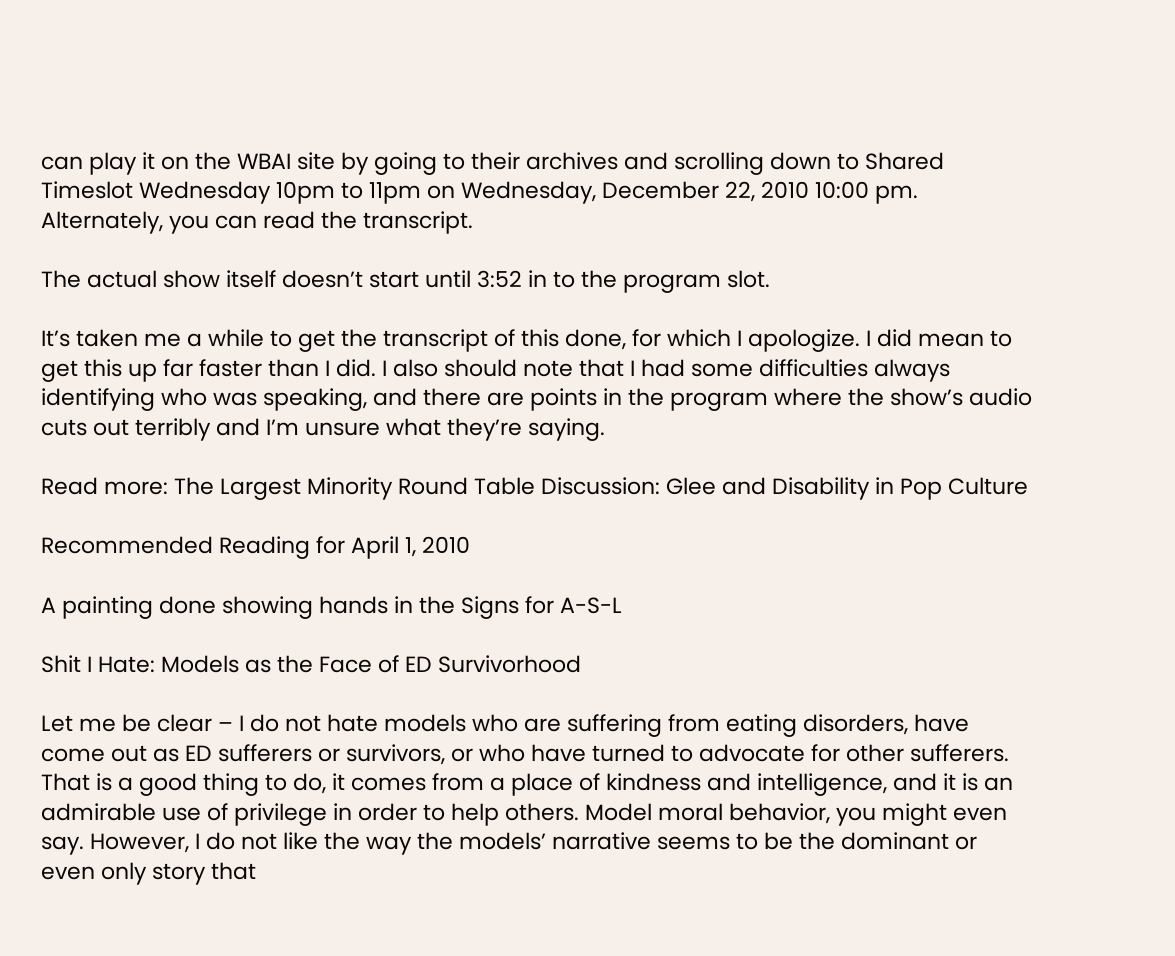can play it on the WBAI site by going to their archives and scrolling down to Shared Timeslot Wednesday 10pm to 11pm on Wednesday, December 22, 2010 10:00 pm. Alternately, you can read the transcript.

The actual show itself doesn’t start until 3:52 in to the program slot.

It’s taken me a while to get the transcript of this done, for which I apologize. I did mean to get this up far faster than I did. I also should note that I had some difficulties always identifying who was speaking, and there are points in the program where the show’s audio cuts out terribly and I’m unsure what they’re saying.

Read more: The Largest Minority Round Table Discussion: Glee and Disability in Pop Culture

Recommended Reading for April 1, 2010

A painting done showing hands in the Signs for A-S-L

Shit I Hate: Models as the Face of ED Survivorhood

Let me be clear – I do not hate models who are suffering from eating disorders, have come out as ED sufferers or survivors, or who have turned to advocate for other sufferers. That is a good thing to do, it comes from a place of kindness and intelligence, and it is an admirable use of privilege in order to help others. Model moral behavior, you might even say. However, I do not like the way the models’ narrative seems to be the dominant or even only story that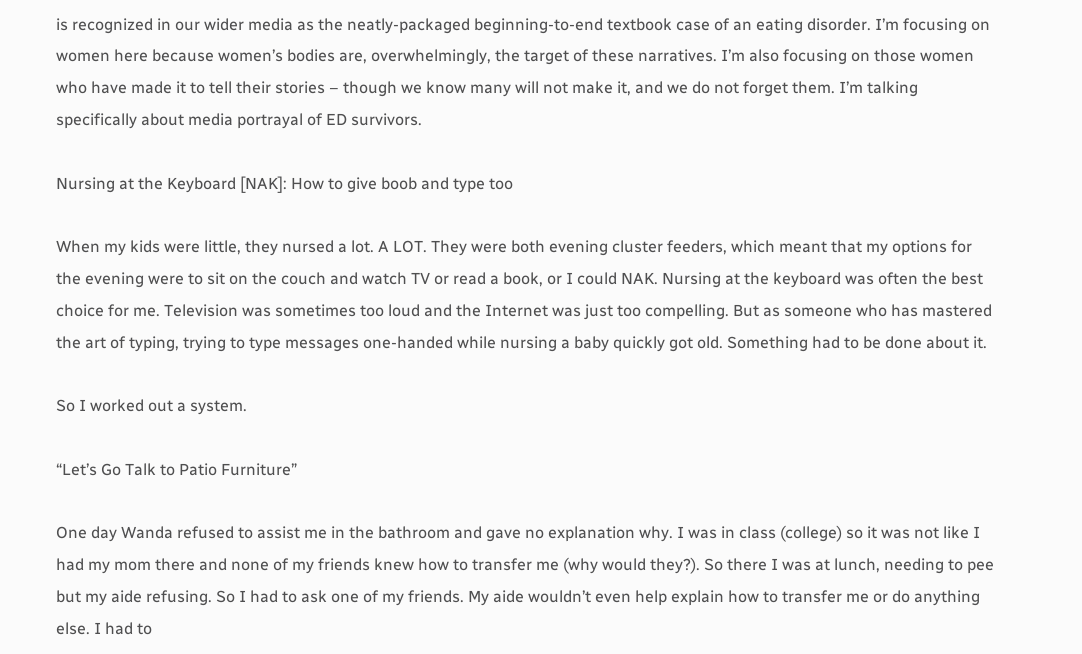is recognized in our wider media as the neatly-packaged beginning-to-end textbook case of an eating disorder. I’m focusing on women here because women’s bodies are, overwhelmingly, the target of these narratives. I’m also focusing on those women who have made it to tell their stories – though we know many will not make it, and we do not forget them. I’m talking specifically about media portrayal of ED survivors.

Nursing at the Keyboard [NAK]: How to give boob and type too

When my kids were little, they nursed a lot. A LOT. They were both evening cluster feeders, which meant that my options for the evening were to sit on the couch and watch TV or read a book, or I could NAK. Nursing at the keyboard was often the best choice for me. Television was sometimes too loud and the Internet was just too compelling. But as someone who has mastered the art of typing, trying to type messages one-handed while nursing a baby quickly got old. Something had to be done about it.

So I worked out a system.

“Let’s Go Talk to Patio Furniture”

One day Wanda refused to assist me in the bathroom and gave no explanation why. I was in class (college) so it was not like I had my mom there and none of my friends knew how to transfer me (why would they?). So there I was at lunch, needing to pee but my aide refusing. So I had to ask one of my friends. My aide wouldn’t even help explain how to transfer me or do anything else. I had to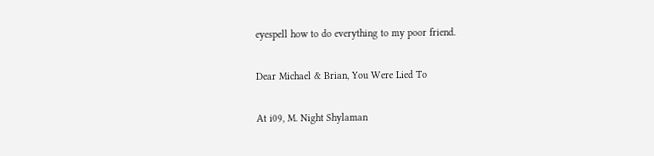eyespell how to do everything to my poor friend.

Dear Michael & Brian, You Were Lied To

At i09, M. Night Shylaman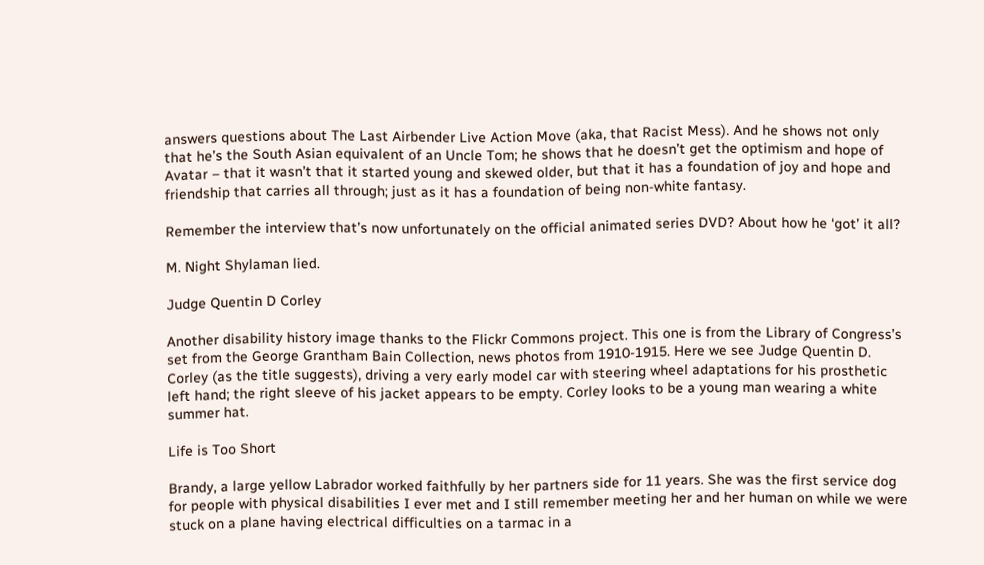answers questions about The Last Airbender Live Action Move (aka, that Racist Mess). And he shows not only that he’s the South Asian equivalent of an Uncle Tom; he shows that he doesn’t get the optimism and hope of Avatar – that it wasn’t that it started young and skewed older, but that it has a foundation of joy and hope and friendship that carries all through; just as it has a foundation of being non-white fantasy.

Remember the interview that’s now unfortunately on the official animated series DVD? About how he ‘got’ it all?

M. Night Shylaman lied.

Judge Quentin D Corley

Another disability history image thanks to the Flickr Commons project. This one is from the Library of Congress’s set from the George Grantham Bain Collection, news photos from 1910-1915. Here we see Judge Quentin D. Corley (as the title suggests), driving a very early model car with steering wheel adaptations for his prosthetic left hand; the right sleeve of his jacket appears to be empty. Corley looks to be a young man wearing a white summer hat.

Life is Too Short

Brandy, a large yellow Labrador worked faithfully by her partners side for 11 years. She was the first service dog for people with physical disabilities I ever met and I still remember meeting her and her human on while we were stuck on a plane having electrical difficulties on a tarmac in a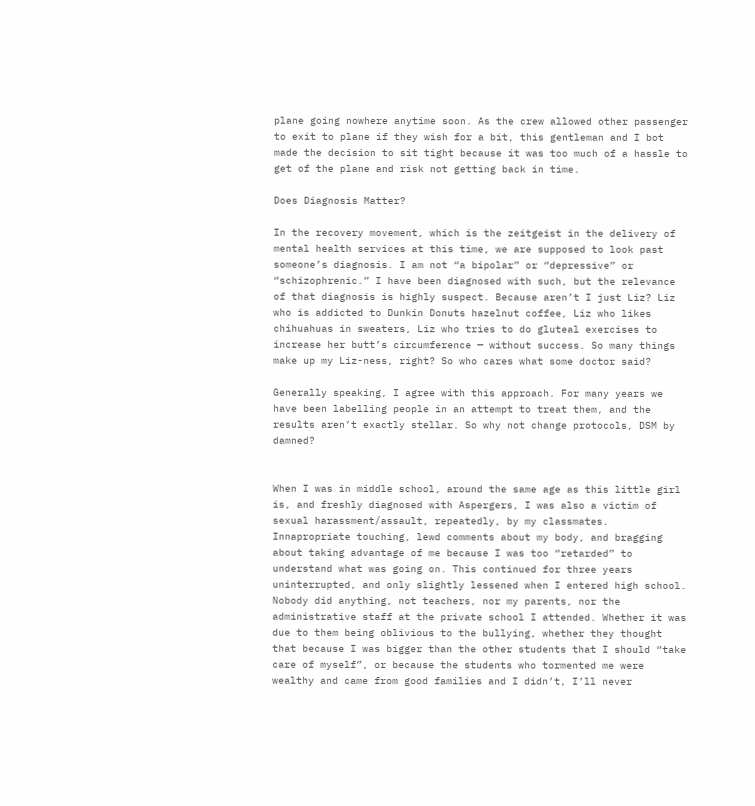plane going nowhere anytime soon. As the crew allowed other passenger to exit to plane if they wish for a bit, this gentleman and I bot made the decision to sit tight because it was too much of a hassle to get of the plane and risk not getting back in time.

Does Diagnosis Matter?

In the recovery movement, which is the zeitgeist in the delivery of mental health services at this time, we are supposed to look past someone’s diagnosis. I am not “a bipolar” or “depressive” or “schizophrenic.” I have been diagnosed with such, but the relevance of that diagnosis is highly suspect. Because aren’t I just Liz? Liz who is addicted to Dunkin Donuts hazelnut coffee, Liz who likes chihuahuas in sweaters, Liz who tries to do gluteal exercises to increase her butt’s circumference — without success. So many things make up my Liz-ness, right? So who cares what some doctor said?

Generally speaking, I agree with this approach. For many years we have been labelling people in an attempt to treat them, and the results aren’t exactly stellar. So why not change protocols, DSM by damned?


When I was in middle school, around the same age as this little girl is, and freshly diagnosed with Aspergers, I was also a victim of sexual harassment/assault, repeatedly, by my classmates. Innapropriate touching, lewd comments about my body, and bragging about taking advantage of me because I was too “retarded” to understand what was going on. This continued for three years uninterrupted, and only slightly lessened when I entered high school. Nobody did anything, not teachers, nor my parents, nor the administrative staff at the private school I attended. Whether it was due to them being oblivious to the bullying, whether they thought that because I was bigger than the other students that I should “take care of myself”, or because the students who tormented me were wealthy and came from good families and I didn’t, I’ll never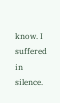know. I suffered in silence.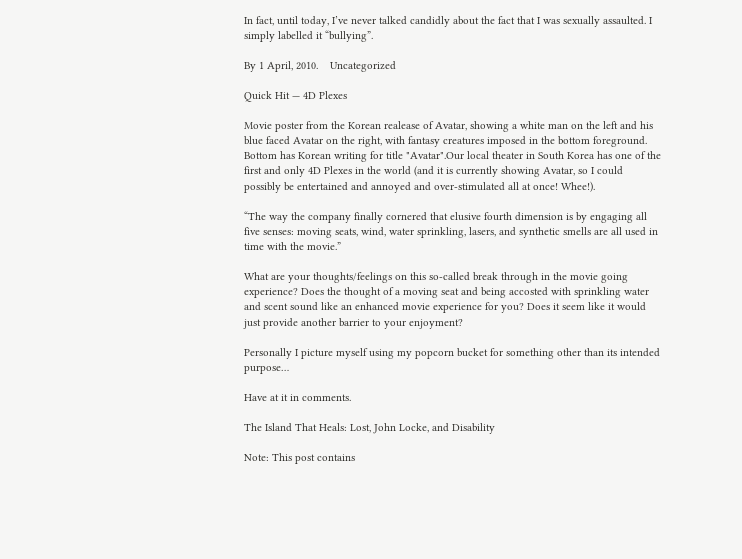In fact, until today, I’ve never talked candidly about the fact that I was sexually assaulted. I simply labelled it “bullying”.

By 1 April, 2010.    Uncategorized

Quick Hit — 4D Plexes

Movie poster from the Korean realease of Avatar, showing a white man on the left and his blue faced Avatar on the right, with fantasy creatures imposed in the bottom foreground. Bottom has Korean writing for title "Avatar".Our local theater in South Korea has one of the first and only 4D Plexes in the world (and it is currently showing Avatar, so I could possibly be entertained and annoyed and over-stimulated all at once! Whee!).

“The way the company finally cornered that elusive fourth dimension is by engaging all five senses: moving seats, wind, water sprinkling, lasers, and synthetic smells are all used in time with the movie.”

What are your thoughts/feelings on this so-called break through in the movie going experience? Does the thought of a moving seat and being accosted with sprinkling water and scent sound like an enhanced movie experience for you? Does it seem like it would just provide another barrier to your enjoyment?

Personally I picture myself using my popcorn bucket for something other than its intended purpose…

Have at it in comments.

The Island That Heals: Lost, John Locke, and Disability

Note: This post contains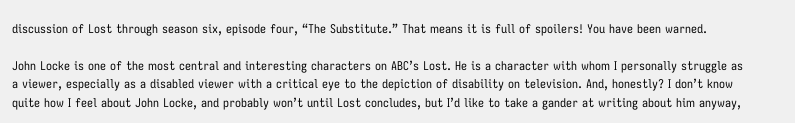discussion of Lost through season six, episode four, “The Substitute.” That means it is full of spoilers! You have been warned.

John Locke is one of the most central and interesting characters on ABC’s Lost. He is a character with whom I personally struggle as a viewer, especially as a disabled viewer with a critical eye to the depiction of disability on television. And, honestly? I don’t know quite how I feel about John Locke, and probably won’t until Lost concludes, but I’d like to take a gander at writing about him anyway,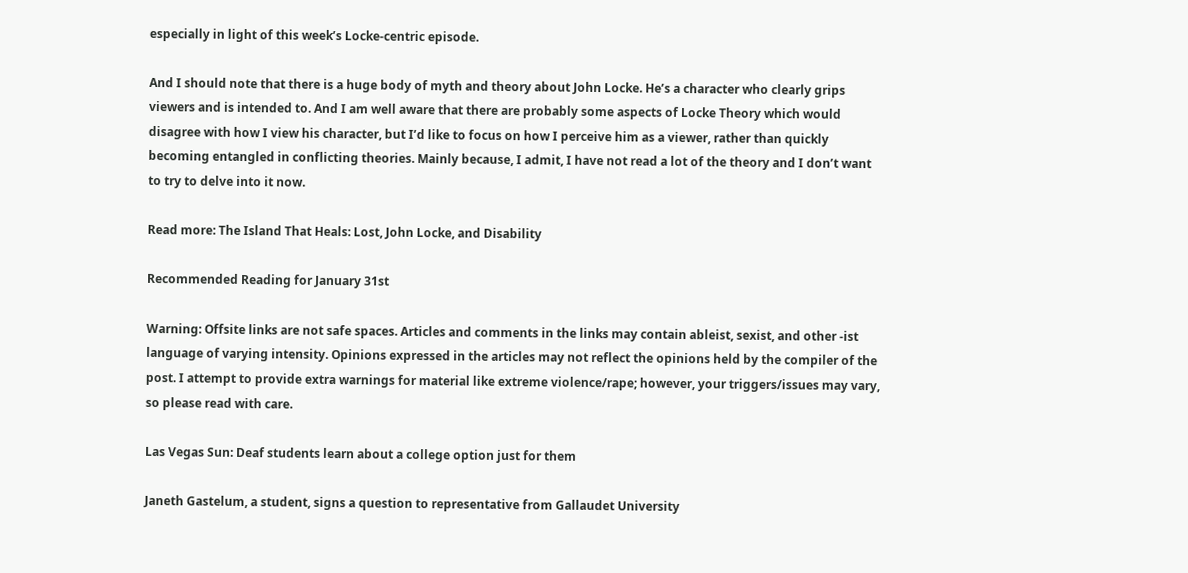especially in light of this week’s Locke-centric episode.

And I should note that there is a huge body of myth and theory about John Locke. He’s a character who clearly grips viewers and is intended to. And I am well aware that there are probably some aspects of Locke Theory which would disagree with how I view his character, but I’d like to focus on how I perceive him as a viewer, rather than quickly becoming entangled in conflicting theories. Mainly because, I admit, I have not read a lot of the theory and I don’t want to try to delve into it now.

Read more: The Island That Heals: Lost, John Locke, and Disability

Recommended Reading for January 31st

Warning: Offsite links are not safe spaces. Articles and comments in the links may contain ableist, sexist, and other -ist language of varying intensity. Opinions expressed in the articles may not reflect the opinions held by the compiler of the post. I attempt to provide extra warnings for material like extreme violence/rape; however, your triggers/issues may vary, so please read with care.

Las Vegas Sun: Deaf students learn about a college option just for them

Janeth Gastelum, a student, signs a question to representative from Gallaudet University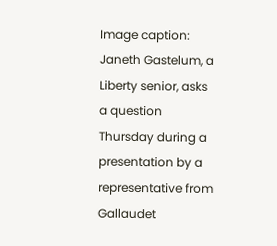Image caption: Janeth Gastelum, a Liberty senior, asks a question Thursday during a presentation by a representative from Gallaudet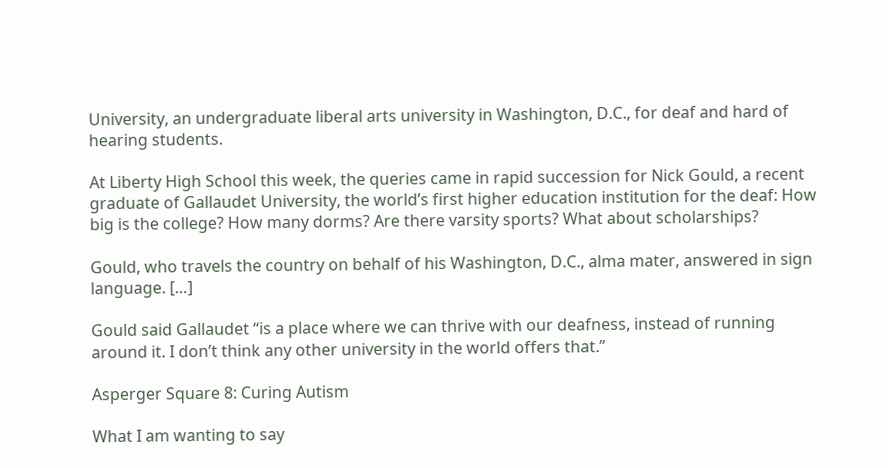University, an undergraduate liberal arts university in Washington, D.C., for deaf and hard of hearing students.

At Liberty High School this week, the queries came in rapid succession for Nick Gould, a recent graduate of Gallaudet University, the world’s first higher education institution for the deaf: How big is the college? How many dorms? Are there varsity sports? What about scholarships?

Gould, who travels the country on behalf of his Washington, D.C., alma mater, answered in sign language. […]

Gould said Gallaudet “is a place where we can thrive with our deafness, instead of running around it. I don’t think any other university in the world offers that.”

Asperger Square 8: Curing Autism

What I am wanting to say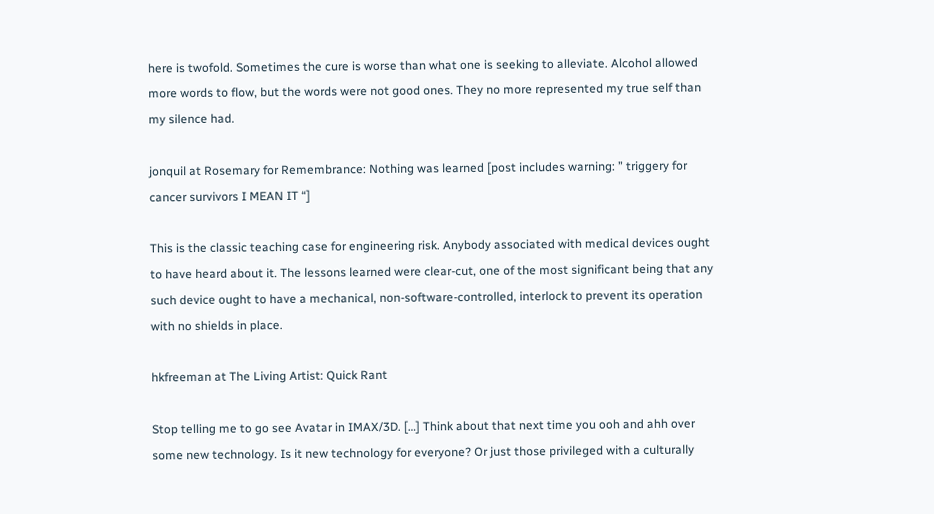here is twofold. Sometimes the cure is worse than what one is seeking to alleviate. Alcohol allowed more words to flow, but the words were not good ones. They no more represented my true self than my silence had.

jonquil at Rosemary for Remembrance: Nothing was learned [post includes warning: ” triggery for cancer survivors I MEAN IT “]

This is the classic teaching case for engineering risk. Anybody associated with medical devices ought to have heard about it. The lessons learned were clear-cut, one of the most significant being that any such device ought to have a mechanical, non-software-controlled, interlock to prevent its operation with no shields in place.

hkfreeman at The Living Artist: Quick Rant

Stop telling me to go see Avatar in IMAX/3D. […] Think about that next time you ooh and ahh over some new technology. Is it new technology for everyone? Or just those privileged with a culturally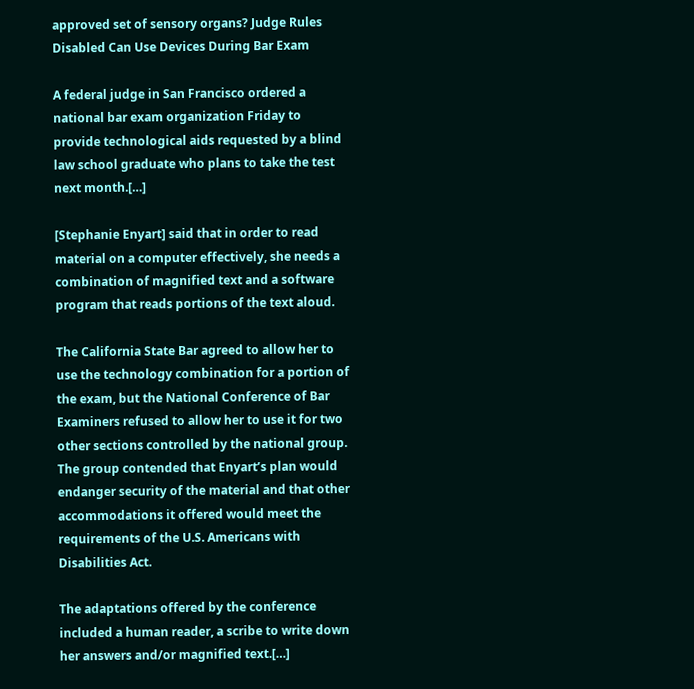approved set of sensory organs? Judge Rules Disabled Can Use Devices During Bar Exam

A federal judge in San Francisco ordered a national bar exam organization Friday to provide technological aids requested by a blind law school graduate who plans to take the test next month.[…]

[Stephanie Enyart] said that in order to read material on a computer effectively, she needs a combination of magnified text and a software program that reads portions of the text aloud.

The California State Bar agreed to allow her to use the technology combination for a portion of the exam, but the National Conference of Bar Examiners refused to allow her to use it for two other sections controlled by the national group. The group contended that Enyart’s plan would endanger security of the material and that other accommodations it offered would meet the requirements of the U.S. Americans with Disabilities Act.

The adaptations offered by the conference included a human reader, a scribe to write down her answers and/or magnified text.[…]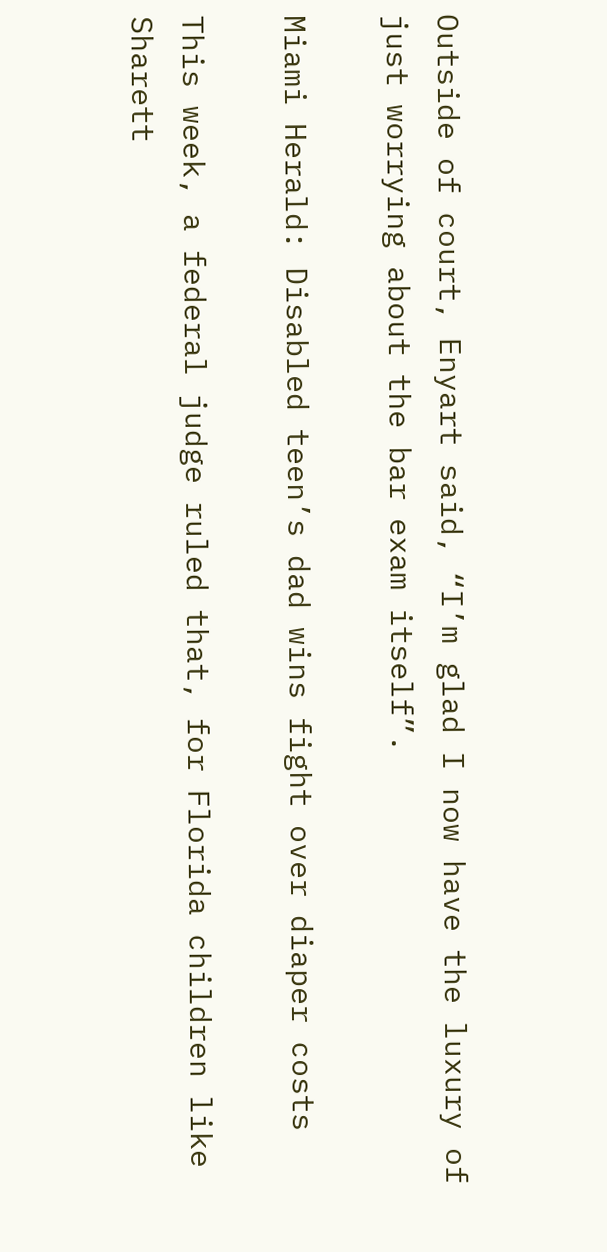Outside of court, Enyart said, “I’m glad I now have the luxury of just worrying about the bar exam itself”.

Miami Herald: Disabled teen’s dad wins fight over diaper costs

This week, a federal judge ruled that, for Florida children like Sharett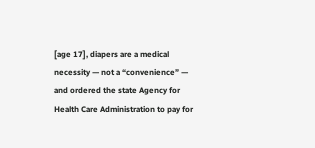[age 17], diapers are a medical necessity — not a “convenience” — and ordered the state Agency for Health Care Administration to pay for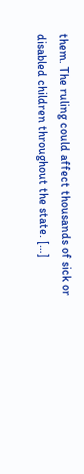them. The ruling could affect thousands of sick or disabled children throughout the state. […]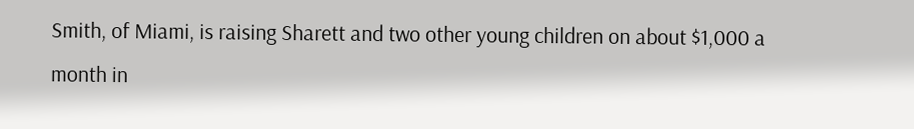Smith, of Miami, is raising Sharett and two other young children on about $1,000 a month in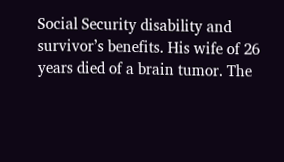Social Security disability and survivor’s benefits. His wife of 26 years died of a brain tumor. The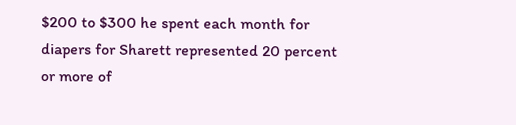$200 to $300 he spent each month for diapers for Sharett represented 20 percent or more of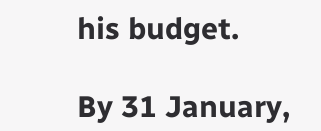his budget.

By 31 January,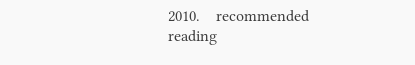2010.    recommended reading